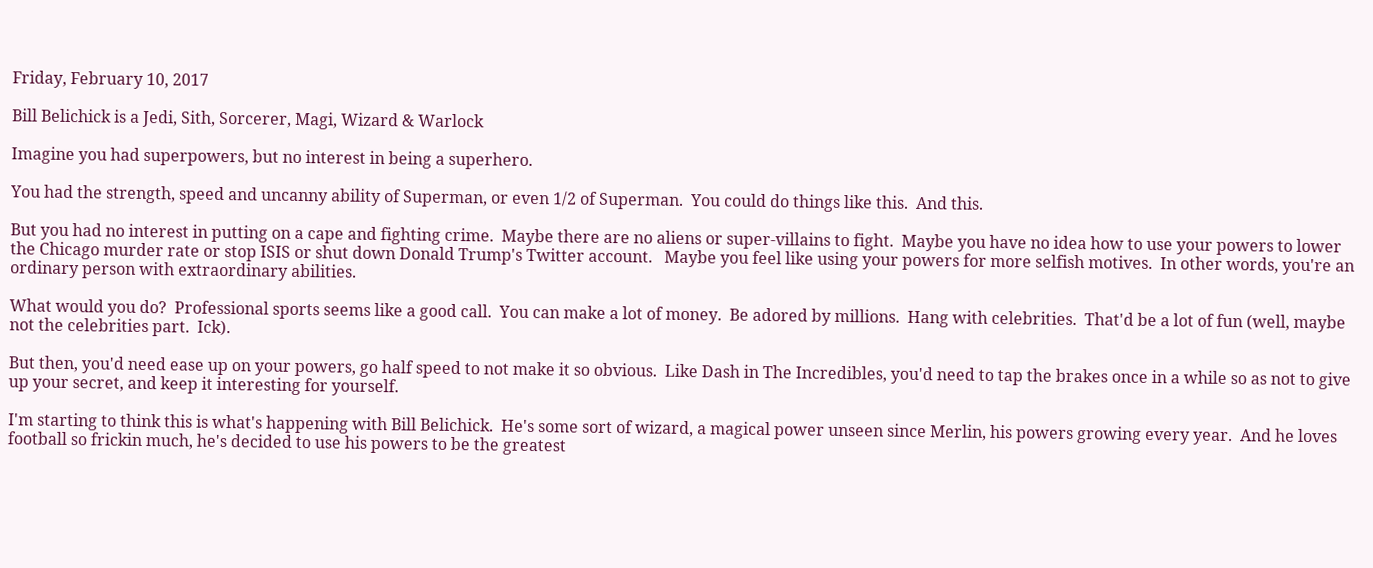Friday, February 10, 2017

Bill Belichick is a Jedi, Sith, Sorcerer, Magi, Wizard & Warlock

Imagine you had superpowers, but no interest in being a superhero.

You had the strength, speed and uncanny ability of Superman, or even 1/2 of Superman.  You could do things like this.  And this.

But you had no interest in putting on a cape and fighting crime.  Maybe there are no aliens or super-villains to fight.  Maybe you have no idea how to use your powers to lower the Chicago murder rate or stop ISIS or shut down Donald Trump's Twitter account.   Maybe you feel like using your powers for more selfish motives.  In other words, you're an ordinary person with extraordinary abilities.

What would you do?  Professional sports seems like a good call.  You can make a lot of money.  Be adored by millions.  Hang with celebrities.  That'd be a lot of fun (well, maybe not the celebrities part.  Ick).

But then, you'd need ease up on your powers, go half speed to not make it so obvious.  Like Dash in The Incredibles, you'd need to tap the brakes once in a while so as not to give up your secret, and keep it interesting for yourself.

I'm starting to think this is what's happening with Bill Belichick.  He's some sort of wizard, a magical power unseen since Merlin, his powers growing every year.  And he loves football so frickin much, he's decided to use his powers to be the greatest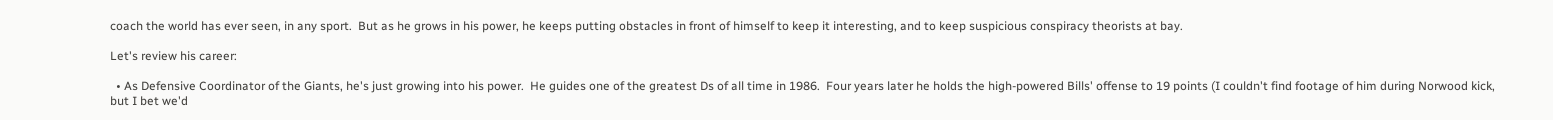coach the world has ever seen, in any sport.  But as he grows in his power, he keeps putting obstacles in front of himself to keep it interesting, and to keep suspicious conspiracy theorists at bay.

Let's review his career:

  • As Defensive Coordinator of the Giants, he's just growing into his power.  He guides one of the greatest Ds of all time in 1986.  Four years later he holds the high-powered Bills' offense to 19 points (I couldn't find footage of him during Norwood kick, but I bet we'd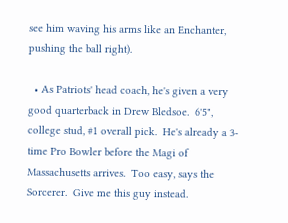see him waving his arms like an Enchanter, pushing the ball right).

  • As Patriots' head coach, he's given a very good quarterback in Drew Bledsoe.  6'5", college stud, #1 overall pick.  He's already a 3-time Pro Bowler before the Magi of Massachusetts arrives.  Too easy, says the Sorcerer.  Give me this guy instead.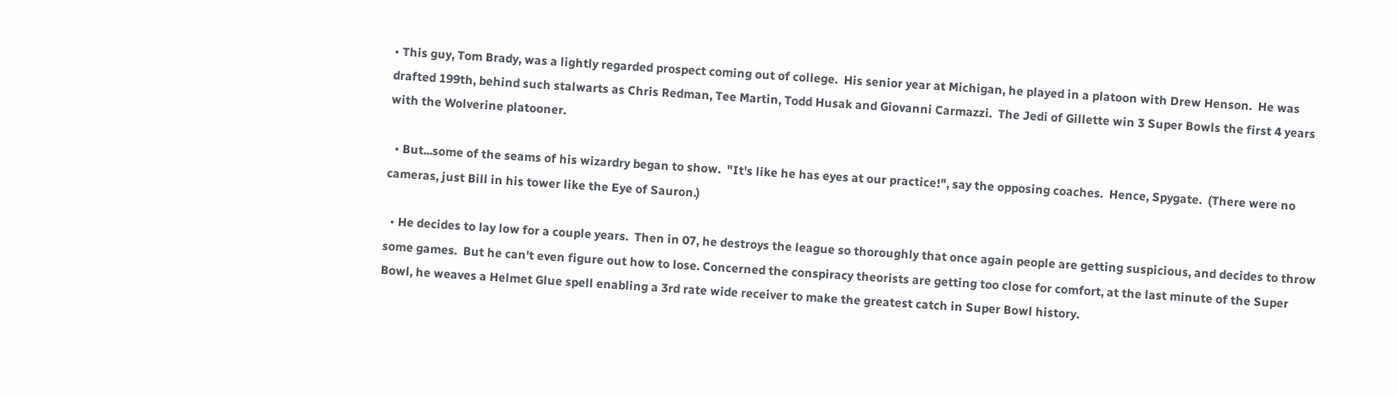• This guy, Tom Brady, was a lightly regarded prospect coming out of college.  His senior year at Michigan, he played in a platoon with Drew Henson.  He was drafted 199th, behind such stalwarts as Chris Redman, Tee Martin, Todd Husak and Giovanni Carmazzi.  The Jedi of Gillette win 3 Super Bowls the first 4 years with the Wolverine platooner.

  • But...some of the seams of his wizardry began to show.  "It's like he has eyes at our practice!", say the opposing coaches.  Hence, Spygate.  (There were no cameras, just Bill in his tower like the Eye of Sauron.)

  • He decides to lay low for a couple years.  Then in 07, he destroys the league so thoroughly that once again people are getting suspicious, and decides to throw some games.  But he can't even figure out how to lose. Concerned the conspiracy theorists are getting too close for comfort, at the last minute of the Super Bowl, he weaves a Helmet Glue spell enabling a 3rd rate wide receiver to make the greatest catch in Super Bowl history.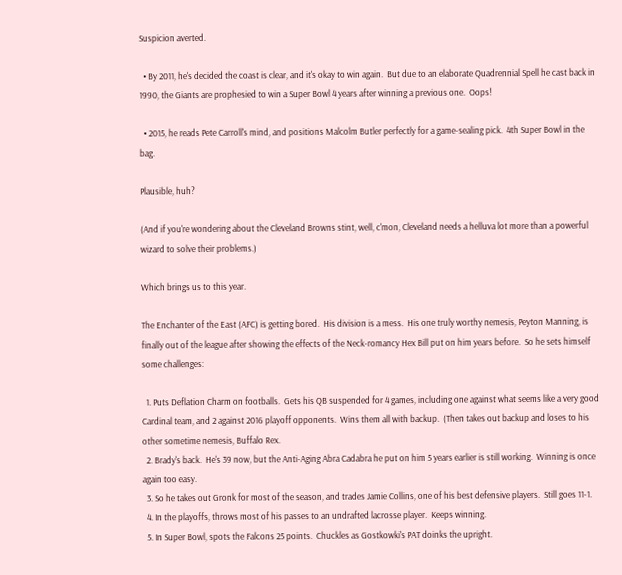Suspicion averted.

  • By 2011, he's decided the coast is clear, and it's okay to win again.  But due to an elaborate Quadrennial Spell he cast back in 1990, the Giants are prophesied to win a Super Bowl 4 years after winning a previous one.  Oops!

  • 2015, he reads Pete Carroll's mind, and positions Malcolm Butler perfectly for a game-sealing pick.  4th Super Bowl in the bag.

Plausible, huh?

(And if you're wondering about the Cleveland Browns stint, well, c'mon, Cleveland needs a helluva lot more than a powerful wizard to solve their problems.)

Which brings us to this year.

The Enchanter of the East (AFC) is getting bored.  His division is a mess.  His one truly worthy nemesis, Peyton Manning, is finally out of the league after showing the effects of the Neck-romancy Hex Bill put on him years before.  So he sets himself some challenges:

  1. Puts Deflation Charm on footballs.  Gets his QB suspended for 4 games, including one against what seems like a very good Cardinal team, and 2 against 2016 playoff opponents.  Wins them all with backup.  (Then takes out backup and loses to his other sometime nemesis, Buffalo Rex.
  2. Brady's back.  He's 39 now, but the Anti-Aging Abra Cadabra he put on him 5 years earlier is still working.  Winning is once again too easy.
  3. So he takes out Gronk for most of the season, and trades Jamie Collins, one of his best defensive players.  Still goes 11-1.
  4. In the playoffs, throws most of his passes to an undrafted lacrosse player.  Keeps winning.
  5. In Super Bowl, spots the Falcons 25 points.  Chuckles as Gostkowki's PAT doinks the upright.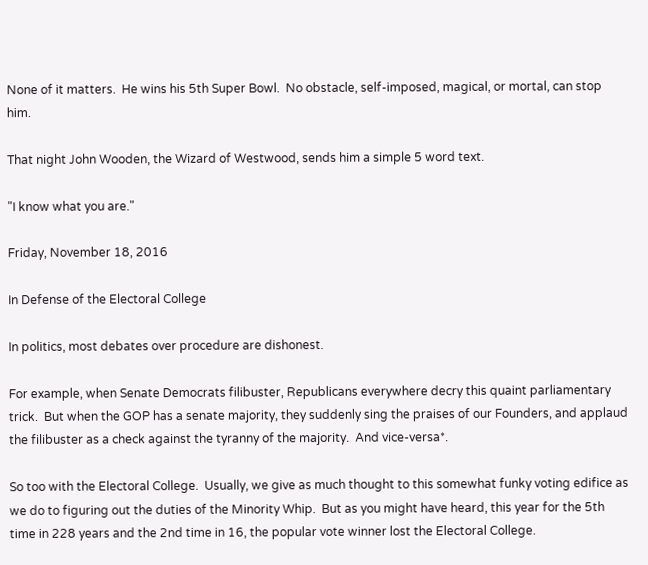None of it matters.  He wins his 5th Super Bowl.  No obstacle, self-imposed, magical, or mortal, can stop him.

That night John Wooden, the Wizard of Westwood, sends him a simple 5 word text.

"I know what you are."

Friday, November 18, 2016

In Defense of the Electoral College

In politics, most debates over procedure are dishonest.

For example, when Senate Democrats filibuster, Republicans everywhere decry this quaint parliamentary trick.  But when the GOP has a senate majority, they suddenly sing the praises of our Founders, and applaud the filibuster as a check against the tyranny of the majority.  And vice-versa*.

So too with the Electoral College.  Usually, we give as much thought to this somewhat funky voting edifice as we do to figuring out the duties of the Minority Whip.  But as you might have heard, this year for the 5th time in 228 years and the 2nd time in 16, the popular vote winner lost the Electoral College.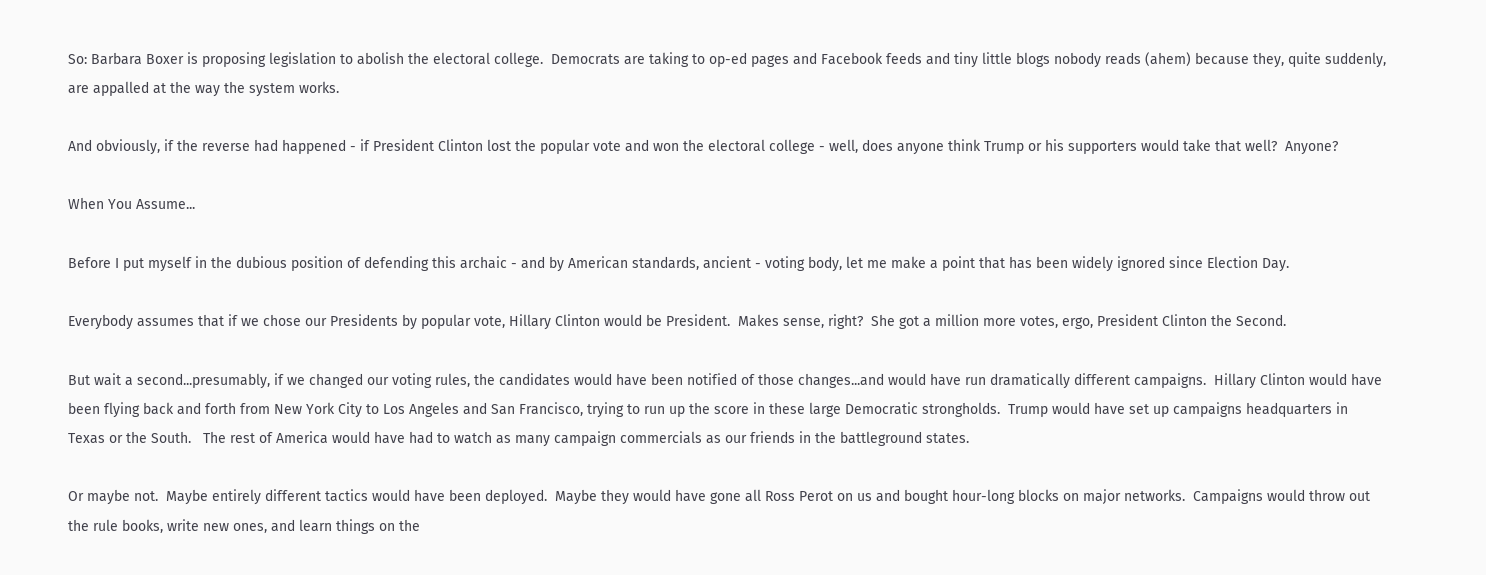So: Barbara Boxer is proposing legislation to abolish the electoral college.  Democrats are taking to op-ed pages and Facebook feeds and tiny little blogs nobody reads (ahem) because they, quite suddenly, are appalled at the way the system works.

And obviously, if the reverse had happened - if President Clinton lost the popular vote and won the electoral college - well, does anyone think Trump or his supporters would take that well?  Anyone?

When You Assume...

Before I put myself in the dubious position of defending this archaic - and by American standards, ancient - voting body, let me make a point that has been widely ignored since Election Day.

Everybody assumes that if we chose our Presidents by popular vote, Hillary Clinton would be President.  Makes sense, right?  She got a million more votes, ergo, President Clinton the Second.

But wait a second...presumably, if we changed our voting rules, the candidates would have been notified of those changes...and would have run dramatically different campaigns.  Hillary Clinton would have been flying back and forth from New York City to Los Angeles and San Francisco, trying to run up the score in these large Democratic strongholds.  Trump would have set up campaigns headquarters in Texas or the South.   The rest of America would have had to watch as many campaign commercials as our friends in the battleground states.

Or maybe not.  Maybe entirely different tactics would have been deployed.  Maybe they would have gone all Ross Perot on us and bought hour-long blocks on major networks.  Campaigns would throw out the rule books, write new ones, and learn things on the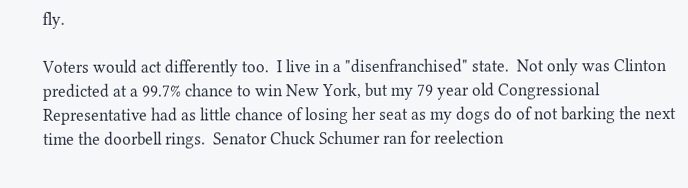fly.

Voters would act differently too.  I live in a "disenfranchised" state.  Not only was Clinton predicted at a 99.7% chance to win New York, but my 79 year old Congressional Representative had as little chance of losing her seat as my dogs do of not barking the next time the doorbell rings.  Senator Chuck Schumer ran for reelection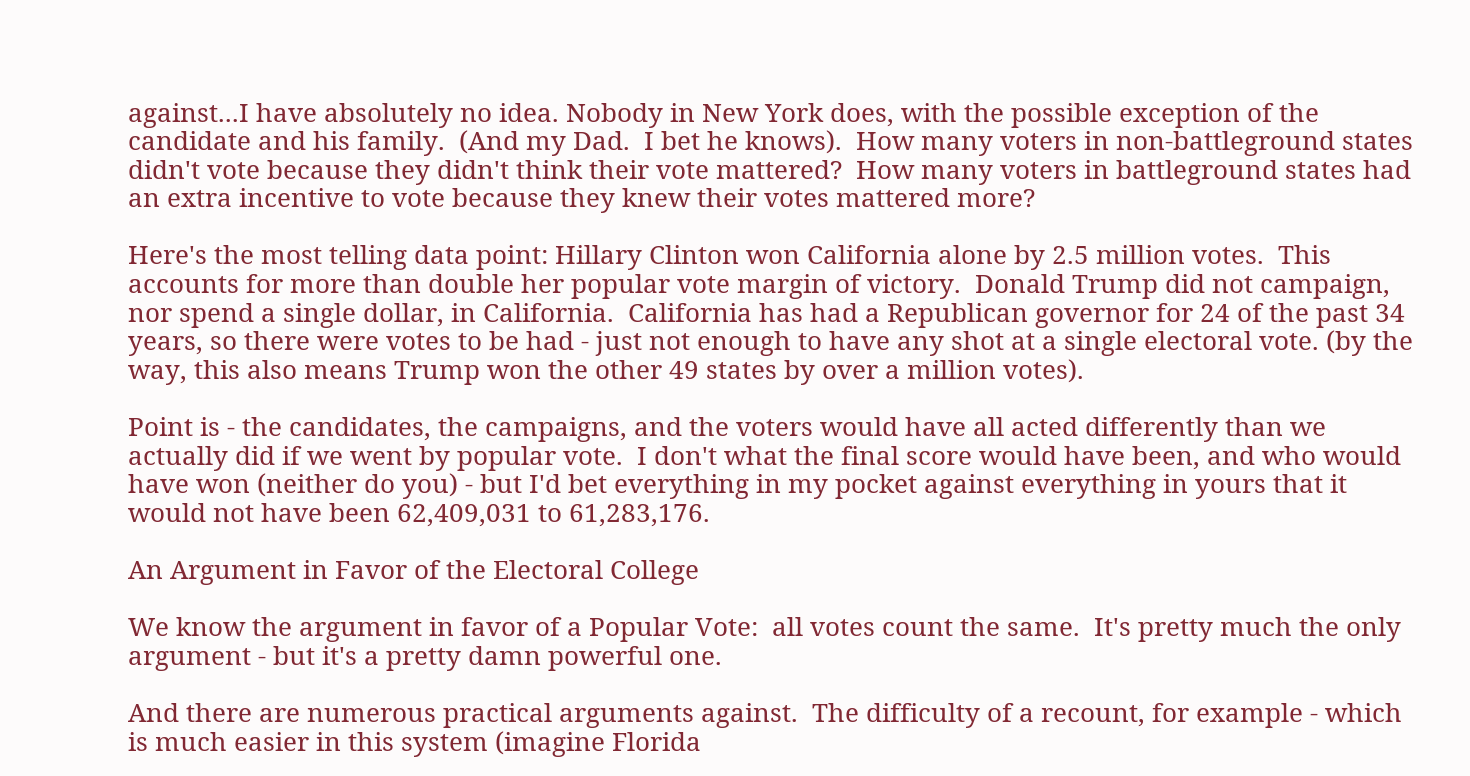against...I have absolutely no idea. Nobody in New York does, with the possible exception of the candidate and his family.  (And my Dad.  I bet he knows).  How many voters in non-battleground states didn't vote because they didn't think their vote mattered?  How many voters in battleground states had an extra incentive to vote because they knew their votes mattered more?

Here's the most telling data point: Hillary Clinton won California alone by 2.5 million votes.  This accounts for more than double her popular vote margin of victory.  Donald Trump did not campaign, nor spend a single dollar, in California.  California has had a Republican governor for 24 of the past 34 years, so there were votes to be had - just not enough to have any shot at a single electoral vote. (by the way, this also means Trump won the other 49 states by over a million votes).

Point is - the candidates, the campaigns, and the voters would have all acted differently than we actually did if we went by popular vote.  I don't what the final score would have been, and who would have won (neither do you) - but I'd bet everything in my pocket against everything in yours that it would not have been 62,409,031 to 61,283,176.

An Argument in Favor of the Electoral College

We know the argument in favor of a Popular Vote:  all votes count the same.  It's pretty much the only argument - but it's a pretty damn powerful one.

And there are numerous practical arguments against.  The difficulty of a recount, for example - which is much easier in this system (imagine Florida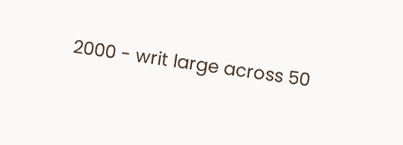2000 - writ large across 50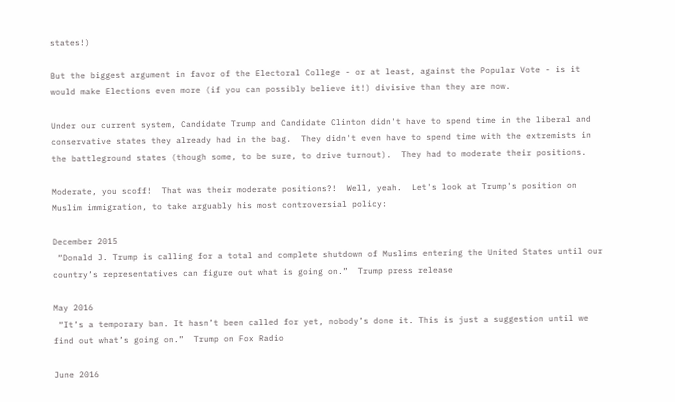states!)

But the biggest argument in favor of the Electoral College - or at least, against the Popular Vote - is it would make Elections even more (if you can possibly believe it!) divisive than they are now.

Under our current system, Candidate Trump and Candidate Clinton didn't have to spend time in the liberal and conservative states they already had in the bag.  They didn't even have to spend time with the extremists in the battleground states (though some, to be sure, to drive turnout).  They had to moderate their positions.

Moderate, you scoff!  That was their moderate positions?!  Well, yeah.  Let's look at Trump's position on Muslim immigration, to take arguably his most controversial policy:

December 2015
 “Donald J. Trump is calling for a total and complete shutdown of Muslims entering the United States until our country’s representatives can figure out what is going on.”  Trump press release

May 2016
 “It’s a temporary ban. It hasn’t been called for yet, nobody’s done it. This is just a suggestion until we find out what’s going on.”  Trump on Fox Radio

June 2016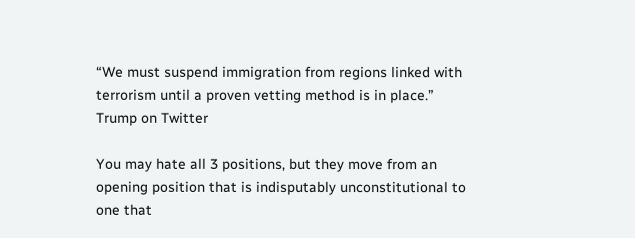“We must suspend immigration from regions linked with terrorism until a proven vetting method is in place.”  Trump on Twitter

You may hate all 3 positions, but they move from an opening position that is indisputably unconstitutional to one that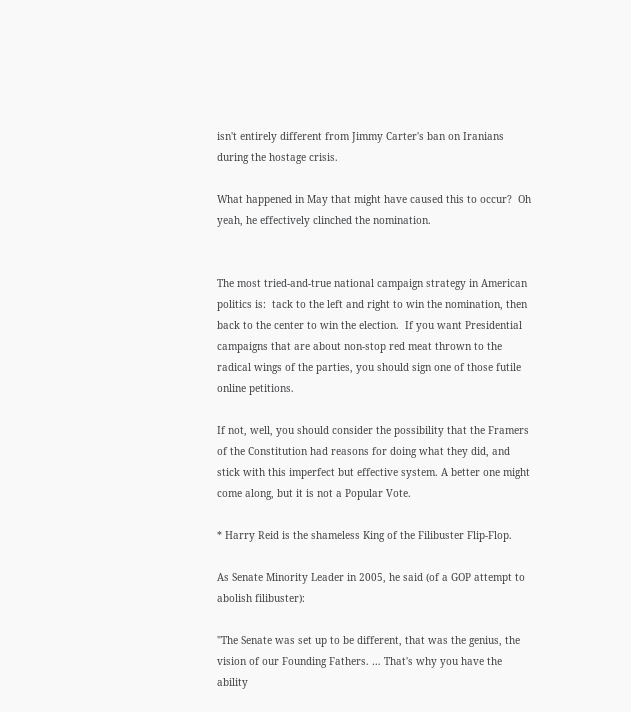isn't entirely different from Jimmy Carter's ban on Iranians during the hostage crisis.

What happened in May that might have caused this to occur?  Oh yeah, he effectively clinched the nomination.


The most tried-and-true national campaign strategy in American politics is:  tack to the left and right to win the nomination, then back to the center to win the election.  If you want Presidential campaigns that are about non-stop red meat thrown to the radical wings of the parties, you should sign one of those futile online petitions.

If not, well, you should consider the possibility that the Framers of the Constitution had reasons for doing what they did, and stick with this imperfect but effective system. A better one might come along, but it is not a Popular Vote.

* Harry Reid is the shameless King of the Filibuster Flip-Flop.

As Senate Minority Leader in 2005, he said (of a GOP attempt to abolish filibuster):

"The Senate was set up to be different, that was the genius, the vision of our Founding Fathers. … That's why you have the ability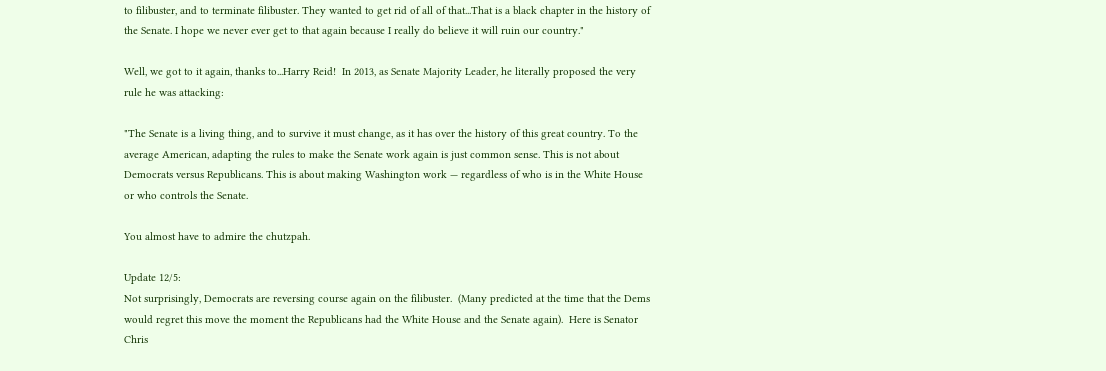to filibuster, and to terminate filibuster. They wanted to get rid of all of that...That is a black chapter in the history of the Senate. I hope we never ever get to that again because I really do believe it will ruin our country."

Well, we got to it again, thanks to...Harry Reid!  In 2013, as Senate Majority Leader, he literally proposed the very rule he was attacking:

"The Senate is a living thing, and to survive it must change, as it has over the history of this great country. To the average American, adapting the rules to make the Senate work again is just common sense. This is not about Democrats versus Republicans. This is about making Washington work — regardless of who is in the White House or who controls the Senate.

You almost have to admire the chutzpah.

Update 12/5:
Not surprisingly, Democrats are reversing course again on the filibuster.  (Many predicted at the time that the Dems would regret this move the moment the Republicans had the White House and the Senate again).  Here is Senator Chris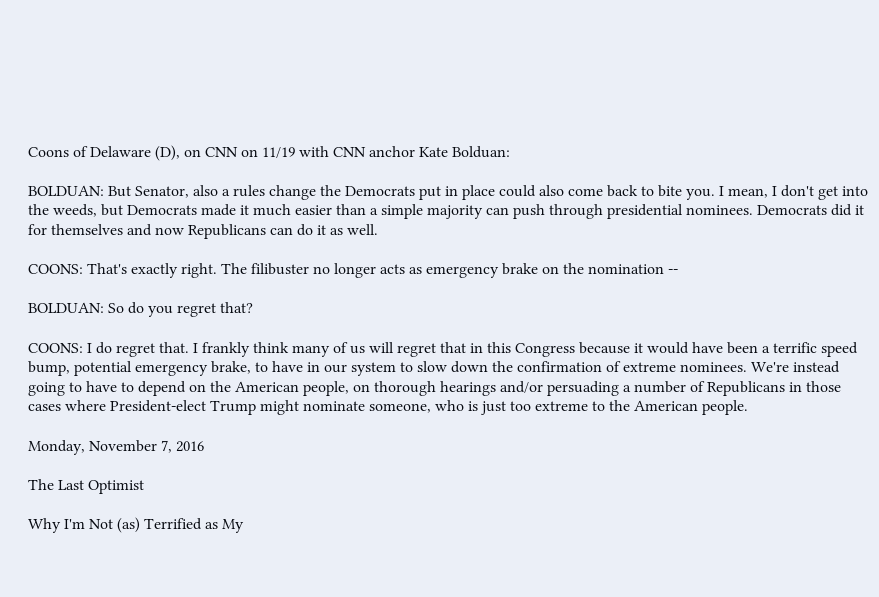Coons of Delaware (D), on CNN on 11/19 with CNN anchor Kate Bolduan:

BOLDUAN: But Senator, also a rules change the Democrats put in place could also come back to bite you. I mean, I don't get into the weeds, but Democrats made it much easier than a simple majority can push through presidential nominees. Democrats did it for themselves and now Republicans can do it as well.

COONS: That's exactly right. The filibuster no longer acts as emergency brake on the nomination --

BOLDUAN: So do you regret that?

COONS: I do regret that. I frankly think many of us will regret that in this Congress because it would have been a terrific speed bump, potential emergency brake, to have in our system to slow down the confirmation of extreme nominees. We're instead going to have to depend on the American people, on thorough hearings and/or persuading a number of Republicans in those cases where President-elect Trump might nominate someone, who is just too extreme to the American people.

Monday, November 7, 2016

The Last Optimist

Why I'm Not (as) Terrified as My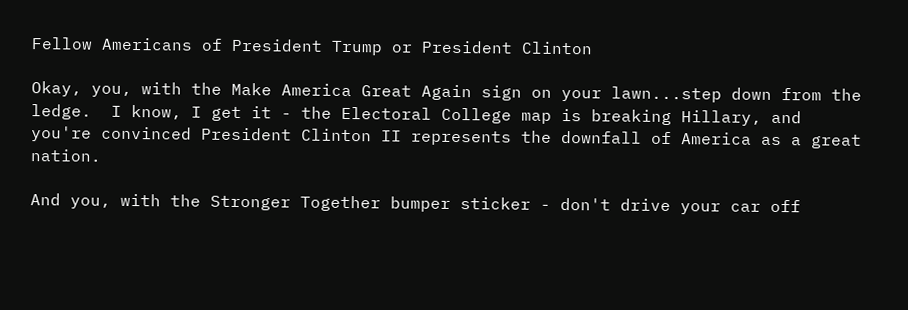Fellow Americans of President Trump or President Clinton

Okay, you, with the Make America Great Again sign on your lawn...step down from the ledge.  I know, I get it - the Electoral College map is breaking Hillary, and you're convinced President Clinton II represents the downfall of America as a great nation.

And you, with the Stronger Together bumper sticker - don't drive your car off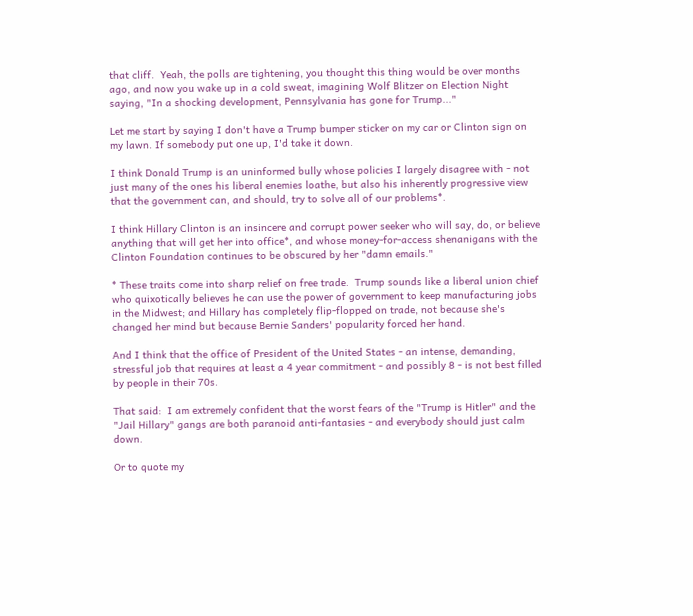that cliff.  Yeah, the polls are tightening, you thought this thing would be over months ago, and now you wake up in a cold sweat, imagining Wolf Blitzer on Election Night saying, "In a shocking development, Pennsylvania has gone for Trump..."

Let me start by saying I don't have a Trump bumper sticker on my car or Clinton sign on my lawn. If somebody put one up, I'd take it down.

I think Donald Trump is an uninformed bully whose policies I largely disagree with - not just many of the ones his liberal enemies loathe, but also his inherently progressive view that the government can, and should, try to solve all of our problems*.

I think Hillary Clinton is an insincere and corrupt power seeker who will say, do, or believe anything that will get her into office*, and whose money-for-access shenanigans with the Clinton Foundation continues to be obscured by her "damn emails."

* These traits come into sharp relief on free trade.  Trump sounds like a liberal union chief who quixotically believes he can use the power of government to keep manufacturing jobs in the Midwest; and Hillary has completely flip-flopped on trade, not because she's changed her mind but because Bernie Sanders' popularity forced her hand.

And I think that the office of President of the United States - an intense, demanding, stressful job that requires at least a 4 year commitment - and possibly 8 - is not best filled by people in their 70s.

That said:  I am extremely confident that the worst fears of the "Trump is Hitler" and the "Jail Hillary" gangs are both paranoid anti-fantasies - and everybody should just calm down.

Or to quote my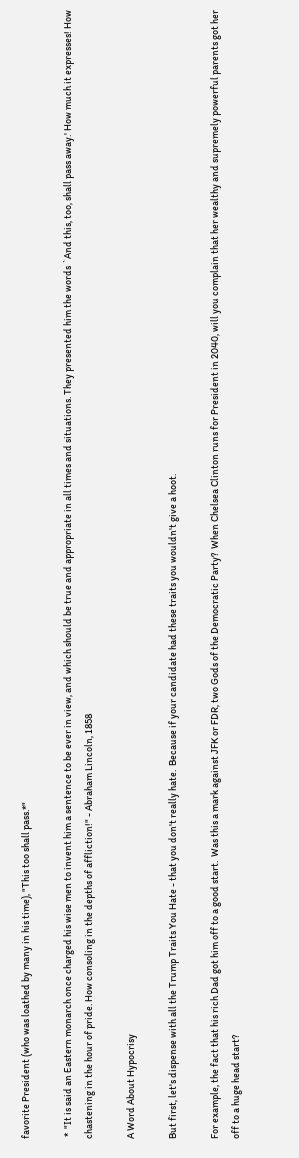favorite President (who was loathed by many in his time), "This too shall pass.*"

 *  "It is said an Eastern monarch once charged his wise men to invent him a sentence to be ever in view, and which should be true and appropriate in all times and situations. They presented him the words `And this, too, shall pass away.' How much it expresses! How chastening in the hour of pride. How consoling in the depths of affliction!" - Abraham Lincoln, 1858

A Word About Hypocrisy

But first, let's dispense with all the Trump Traits You Hate - that you don't really hate.  Because if your candidate had these traits you wouldn't give a hoot.

For example, the fact that his rich Dad got him off to a good start.  Was this a mark against JFK or FDR, two Gods of the Democratic Party?  When Chelsea Clinton runs for President in 2040, will you complain that her wealthy and supremely powerful parents got her off to a huge head start?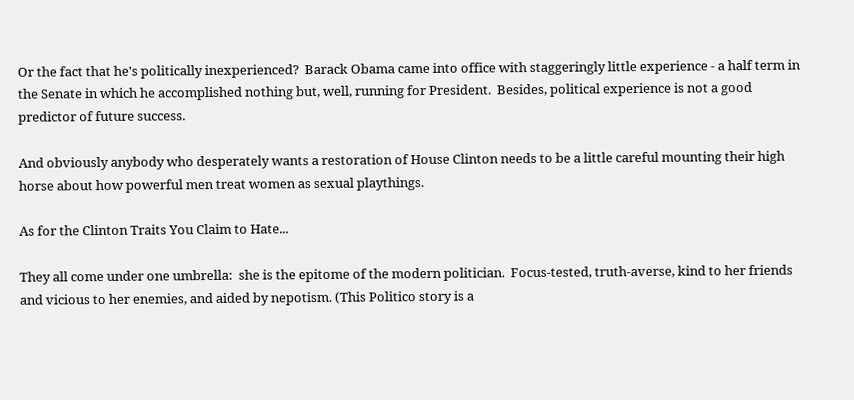Or the fact that he's politically inexperienced?  Barack Obama came into office with staggeringly little experience - a half term in the Senate in which he accomplished nothing but, well, running for President.  Besides, political experience is not a good predictor of future success.

And obviously anybody who desperately wants a restoration of House Clinton needs to be a little careful mounting their high horse about how powerful men treat women as sexual playthings.

As for the Clinton Traits You Claim to Hate...

They all come under one umbrella:  she is the epitome of the modern politician.  Focus-tested, truth-averse, kind to her friends and vicious to her enemies, and aided by nepotism. (This Politico story is a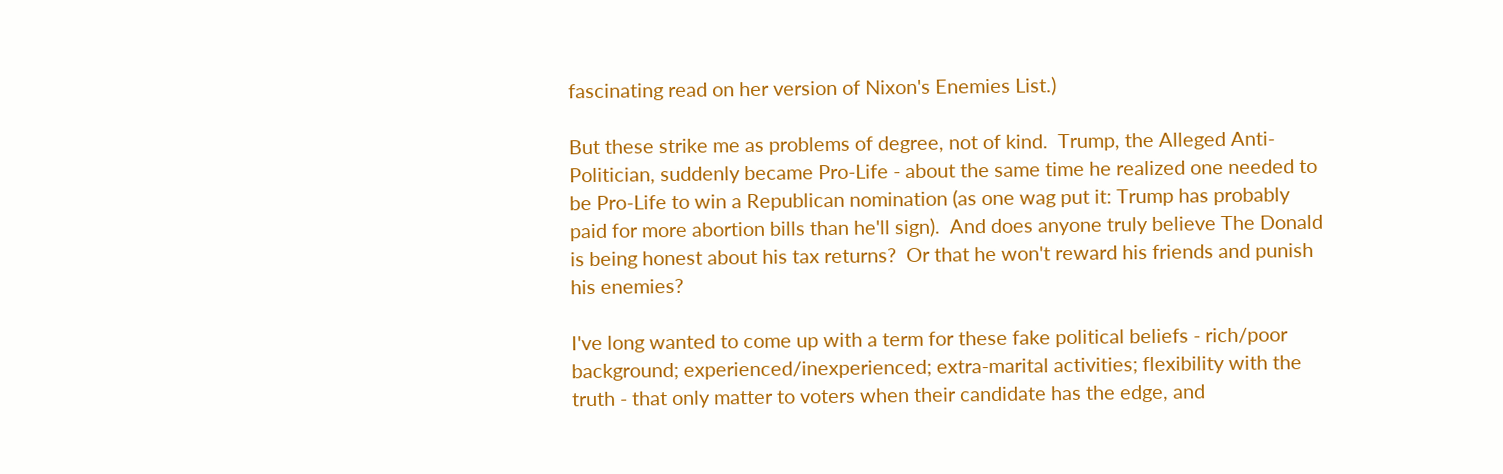fascinating read on her version of Nixon's Enemies List.)

But these strike me as problems of degree, not of kind.  Trump, the Alleged Anti-Politician, suddenly became Pro-Life - about the same time he realized one needed to be Pro-Life to win a Republican nomination (as one wag put it: Trump has probably paid for more abortion bills than he'll sign).  And does anyone truly believe The Donald is being honest about his tax returns?  Or that he won't reward his friends and punish his enemies?

I've long wanted to come up with a term for these fake political beliefs - rich/poor background; experienced/inexperienced; extra-marital activities; flexibility with the truth - that only matter to voters when their candidate has the edge, and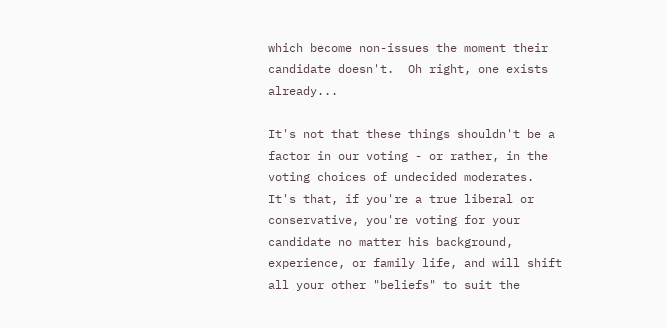which become non-issues the moment their candidate doesn't.  Oh right, one exists already...

It's not that these things shouldn't be a factor in our voting - or rather, in the voting choices of undecided moderates.  It's that, if you're a true liberal or conservative, you're voting for your candidate no matter his background, experience, or family life, and will shift all your other "beliefs" to suit the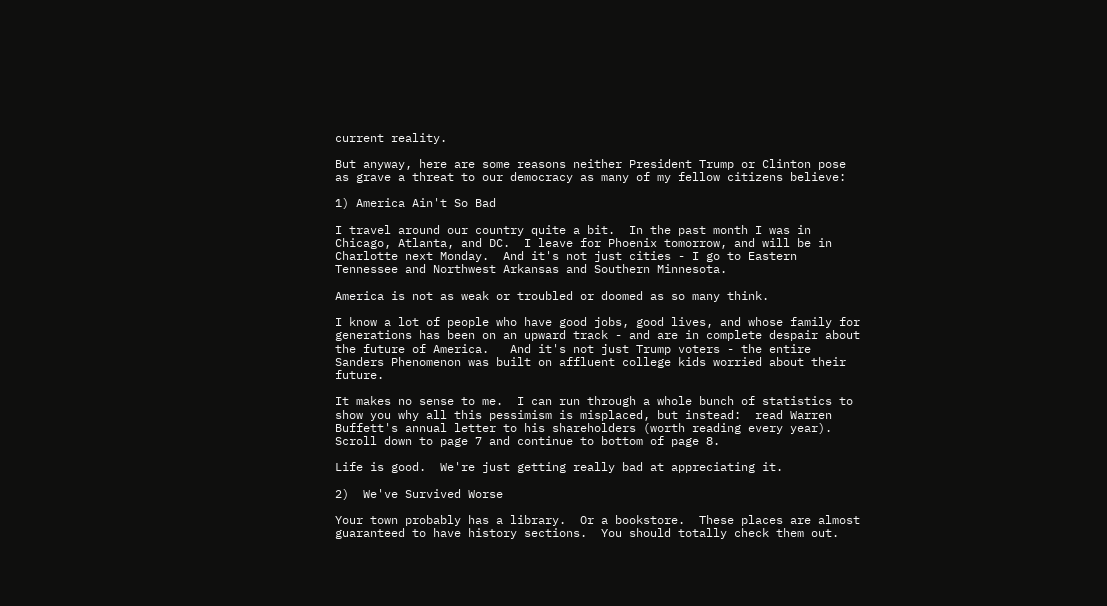current reality.

But anyway, here are some reasons neither President Trump or Clinton pose as grave a threat to our democracy as many of my fellow citizens believe:

1) America Ain't So Bad

I travel around our country quite a bit.  In the past month I was in Chicago, Atlanta, and DC.  I leave for Phoenix tomorrow, and will be in Charlotte next Monday.  And it's not just cities - I go to Eastern Tennessee and Northwest Arkansas and Southern Minnesota.

America is not as weak or troubled or doomed as so many think.

I know a lot of people who have good jobs, good lives, and whose family for generations has been on an upward track - and are in complete despair about the future of America.   And it's not just Trump voters - the entire Sanders Phenomenon was built on affluent college kids worried about their future.

It makes no sense to me.  I can run through a whole bunch of statistics to show you why all this pessimism is misplaced, but instead:  read Warren Buffett's annual letter to his shareholders (worth reading every year).  Scroll down to page 7 and continue to bottom of page 8.

Life is good.  We're just getting really bad at appreciating it.

2)  We've Survived Worse

Your town probably has a library.  Or a bookstore.  These places are almost guaranteed to have history sections.  You should totally check them out.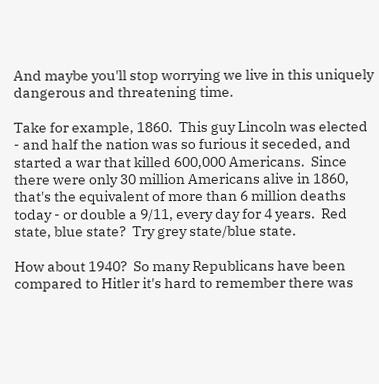And maybe you'll stop worrying we live in this uniquely dangerous and threatening time.

Take for example, 1860.  This guy Lincoln was elected - and half the nation was so furious it seceded, and started a war that killed 600,000 Americans.  Since there were only 30 million Americans alive in 1860, that's the equivalent of more than 6 million deaths today - or double a 9/11, every day for 4 years.  Red state, blue state?  Try grey state/blue state.

How about 1940?  So many Republicans have been compared to Hitler it's hard to remember there was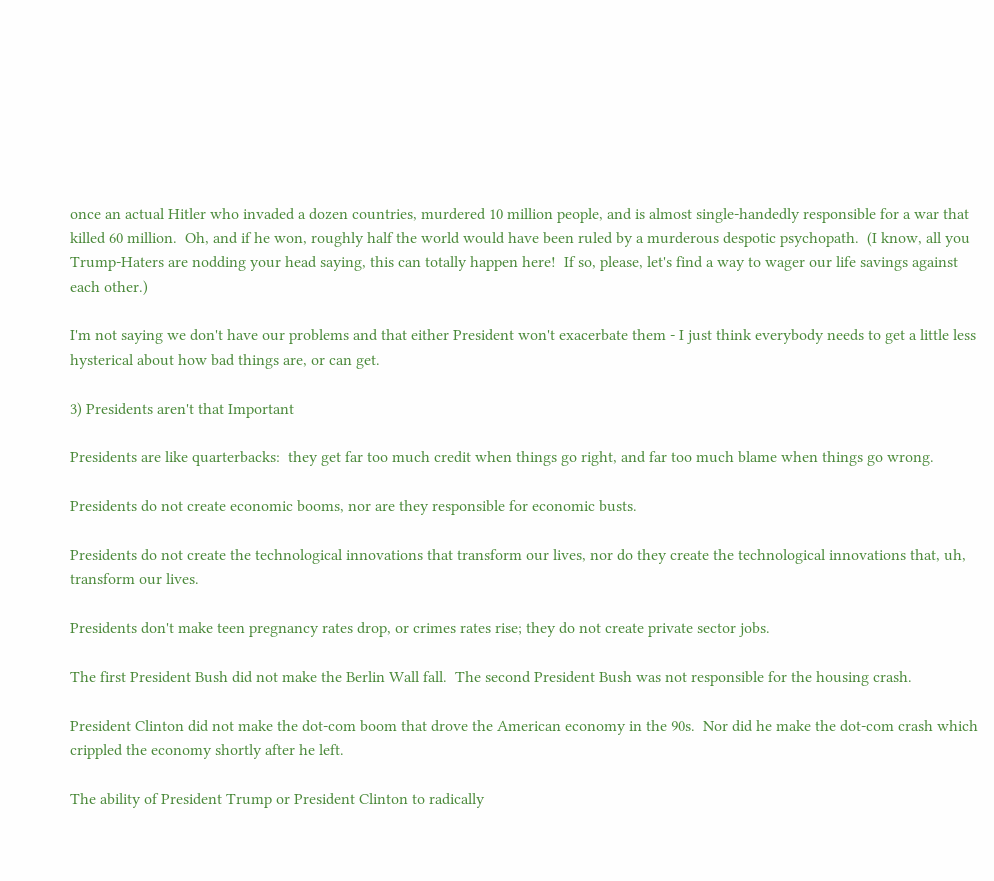once an actual Hitler who invaded a dozen countries, murdered 10 million people, and is almost single-handedly responsible for a war that killed 60 million.  Oh, and if he won, roughly half the world would have been ruled by a murderous despotic psychopath.  (I know, all you Trump-Haters are nodding your head saying, this can totally happen here!  If so, please, let's find a way to wager our life savings against each other.)

I'm not saying we don't have our problems and that either President won't exacerbate them - I just think everybody needs to get a little less hysterical about how bad things are, or can get.

3) Presidents aren't that Important

Presidents are like quarterbacks:  they get far too much credit when things go right, and far too much blame when things go wrong.

Presidents do not create economic booms, nor are they responsible for economic busts.

Presidents do not create the technological innovations that transform our lives, nor do they create the technological innovations that, uh, transform our lives.

Presidents don't make teen pregnancy rates drop, or crimes rates rise; they do not create private sector jobs.

The first President Bush did not make the Berlin Wall fall.  The second President Bush was not responsible for the housing crash.

President Clinton did not make the dot-com boom that drove the American economy in the 90s.  Nor did he make the dot-com crash which crippled the economy shortly after he left.

The ability of President Trump or President Clinton to radically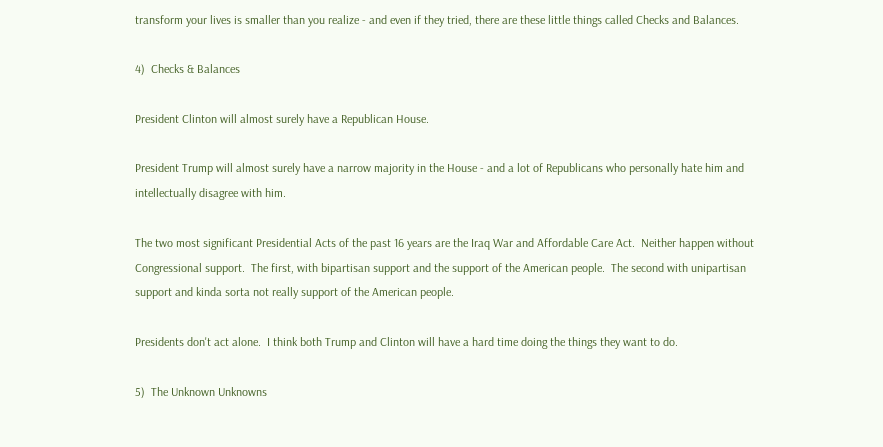transform your lives is smaller than you realize - and even if they tried, there are these little things called Checks and Balances.

4)  Checks & Balances

President Clinton will almost surely have a Republican House.

President Trump will almost surely have a narrow majority in the House - and a lot of Republicans who personally hate him and intellectually disagree with him.

The two most significant Presidential Acts of the past 16 years are the Iraq War and Affordable Care Act.  Neither happen without Congressional support.  The first, with bipartisan support and the support of the American people.  The second with unipartisan support and kinda sorta not really support of the American people.

Presidents don't act alone.  I think both Trump and Clinton will have a hard time doing the things they want to do.

5)  The Unknown Unknowns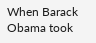When Barack Obama took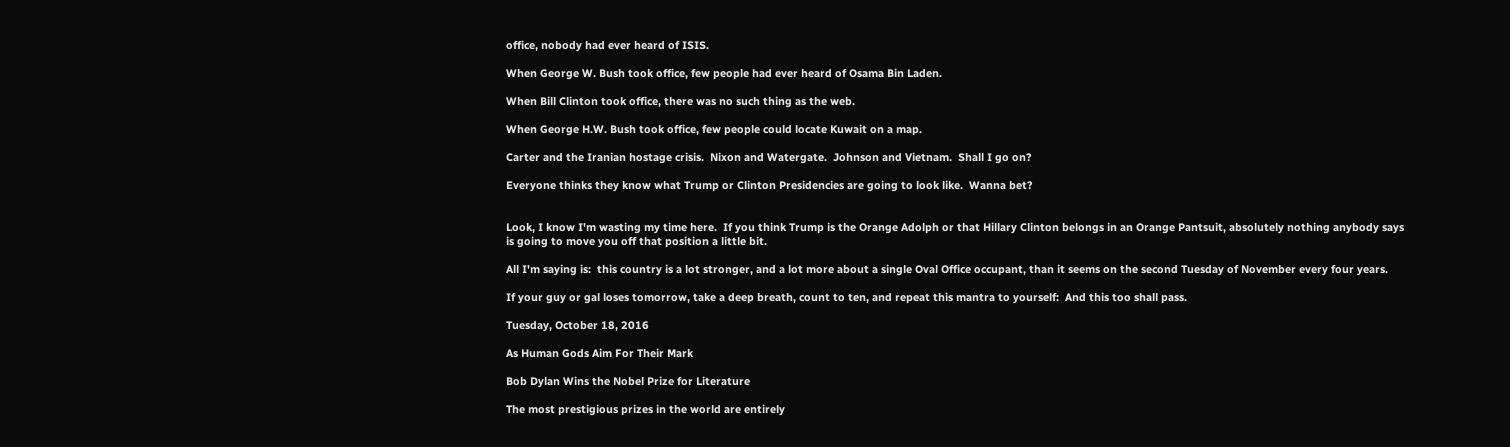office, nobody had ever heard of ISIS.

When George W. Bush took office, few people had ever heard of Osama Bin Laden.

When Bill Clinton took office, there was no such thing as the web.

When George H.W. Bush took office, few people could locate Kuwait on a map.

Carter and the Iranian hostage crisis.  Nixon and Watergate.  Johnson and Vietnam.  Shall I go on?

Everyone thinks they know what Trump or Clinton Presidencies are going to look like.  Wanna bet?


Look, I know I'm wasting my time here.  If you think Trump is the Orange Adolph or that Hillary Clinton belongs in an Orange Pantsuit, absolutely nothing anybody says is going to move you off that position a little bit.

All I'm saying is:  this country is a lot stronger, and a lot more about a single Oval Office occupant, than it seems on the second Tuesday of November every four years.

If your guy or gal loses tomorrow, take a deep breath, count to ten, and repeat this mantra to yourself:  And this too shall pass.

Tuesday, October 18, 2016

As Human Gods Aim For Their Mark

Bob Dylan Wins the Nobel Prize for Literature

The most prestigious prizes in the world are entirely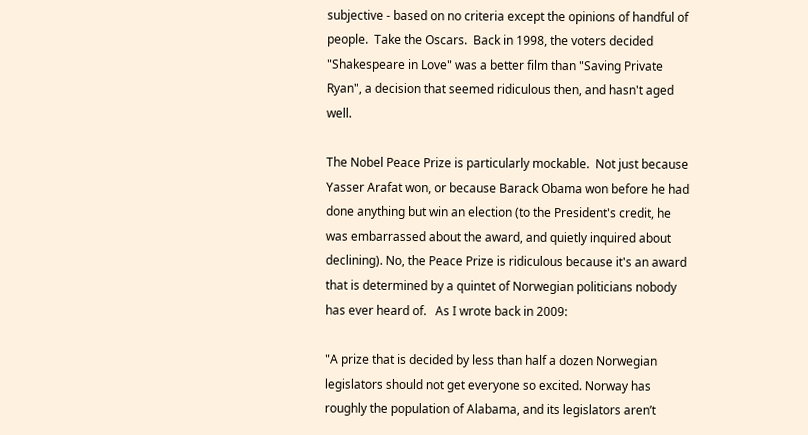subjective - based on no criteria except the opinions of handful of people.  Take the Oscars.  Back in 1998, the voters decided  "Shakespeare in Love" was a better film than "Saving Private Ryan", a decision that seemed ridiculous then, and hasn't aged well.

The Nobel Peace Prize is particularly mockable.  Not just because Yasser Arafat won, or because Barack Obama won before he had done anything but win an election (to the President's credit, he was embarrassed about the award, and quietly inquired about declining). No, the Peace Prize is ridiculous because it's an award that is determined by a quintet of Norwegian politicians nobody has ever heard of.   As I wrote back in 2009:

"A prize that is decided by less than half a dozen Norwegian legislators should not get everyone so excited. Norway has roughly the population of Alabama, and its legislators aren’t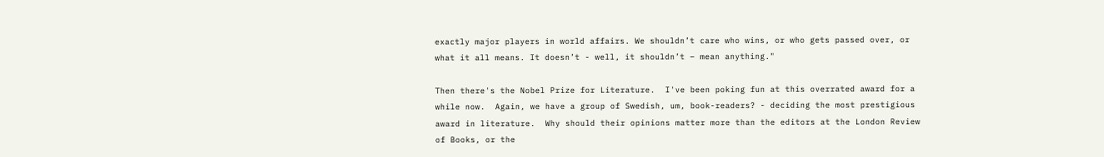exactly major players in world affairs. We shouldn’t care who wins, or who gets passed over, or what it all means. It doesn’t - well, it shouldn’t – mean anything."

Then there's the Nobel Prize for Literature.  I've been poking fun at this overrated award for a while now.  Again, we have a group of Swedish, um, book-readers? - deciding the most prestigious award in literature.  Why should their opinions matter more than the editors at the London Review of Books, or the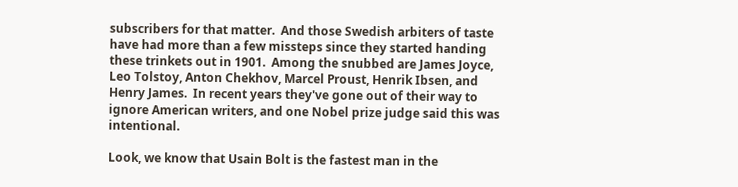subscribers for that matter.  And those Swedish arbiters of taste have had more than a few missteps since they started handing these trinkets out in 1901.  Among the snubbed are James Joyce, Leo Tolstoy, Anton Chekhov, Marcel Proust, Henrik Ibsen, and Henry James.  In recent years they've gone out of their way to ignore American writers, and one Nobel prize judge said this was intentional.

Look, we know that Usain Bolt is the fastest man in the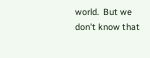world.  But we don't know that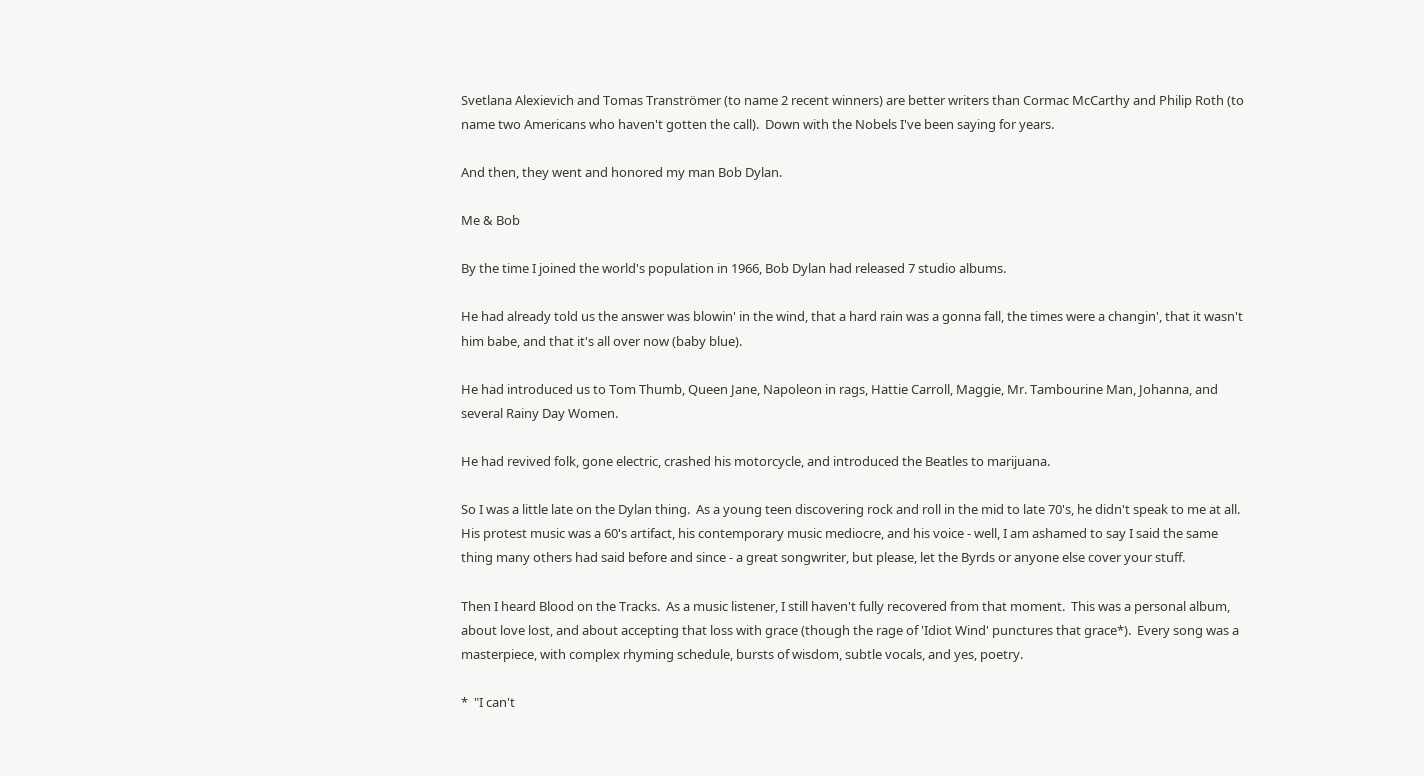Svetlana Alexievich and Tomas Tranströmer (to name 2 recent winners) are better writers than Cormac McCarthy and Philip Roth (to name two Americans who haven't gotten the call).  Down with the Nobels I've been saying for years.

And then, they went and honored my man Bob Dylan.

Me & Bob

By the time I joined the world's population in 1966, Bob Dylan had released 7 studio albums.

He had already told us the answer was blowin' in the wind, that a hard rain was a gonna fall, the times were a changin', that it wasn't him babe, and that it's all over now (baby blue).

He had introduced us to Tom Thumb, Queen Jane, Napoleon in rags, Hattie Carroll, Maggie, Mr. Tambourine Man, Johanna, and several Rainy Day Women.

He had revived folk, gone electric, crashed his motorcycle, and introduced the Beatles to marijuana.

So I was a little late on the Dylan thing.  As a young teen discovering rock and roll in the mid to late 70's, he didn't speak to me at all.  His protest music was a 60's artifact, his contemporary music mediocre, and his voice - well, I am ashamed to say I said the same thing many others had said before and since - a great songwriter, but please, let the Byrds or anyone else cover your stuff.

Then I heard Blood on the Tracks.  As a music listener, I still haven't fully recovered from that moment.  This was a personal album, about love lost, and about accepting that loss with grace (though the rage of 'Idiot Wind' punctures that grace*).  Every song was a masterpiece, with complex rhyming schedule, bursts of wisdom, subtle vocals, and yes, poetry.

*  "I can't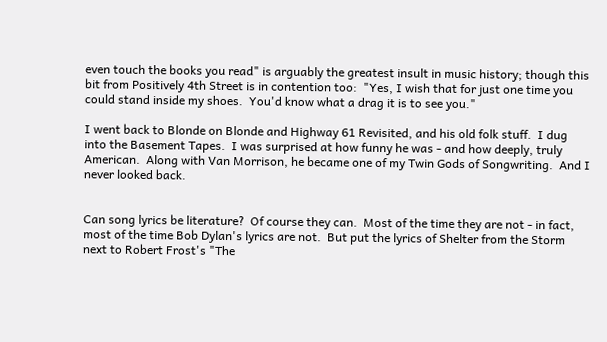even touch the books you read" is arguably the greatest insult in music history; though this bit from Positively 4th Street is in contention too:  "Yes, I wish that for just one time you could stand inside my shoes.  You'd know what a drag it is to see you."

I went back to Blonde on Blonde and Highway 61 Revisited, and his old folk stuff.  I dug into the Basement Tapes.  I was surprised at how funny he was - and how deeply, truly American.  Along with Van Morrison, he became one of my Twin Gods of Songwriting.  And I never looked back.


Can song lyrics be literature?  Of course they can.  Most of the time they are not - in fact, most of the time Bob Dylan's lyrics are not.  But put the lyrics of Shelter from the Storm next to Robert Frost's "The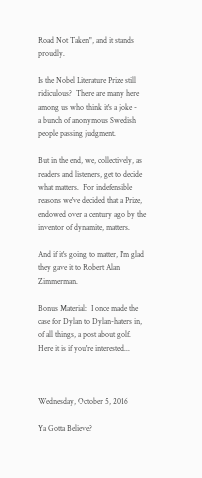Road Not Taken", and it stands proudly.

Is the Nobel Literature Prize still ridiculous?  There are many here among us who think it's a joke -     a bunch of anonymous Swedish people passing judgment.

But in the end, we, collectively, as readers and listeners, get to decide what matters.  For indefensible reasons we've decided that a Prize, endowed over a century ago by the inventor of dynamite, matters.

And if it's going to matter, I'm glad they gave it to Robert Alan Zimmerman.

Bonus Material:  I once made the case for Dylan to Dylan-haters in, of all things, a post about golf.  Here it is if you're interested...



Wednesday, October 5, 2016

Ya Gotta Believe?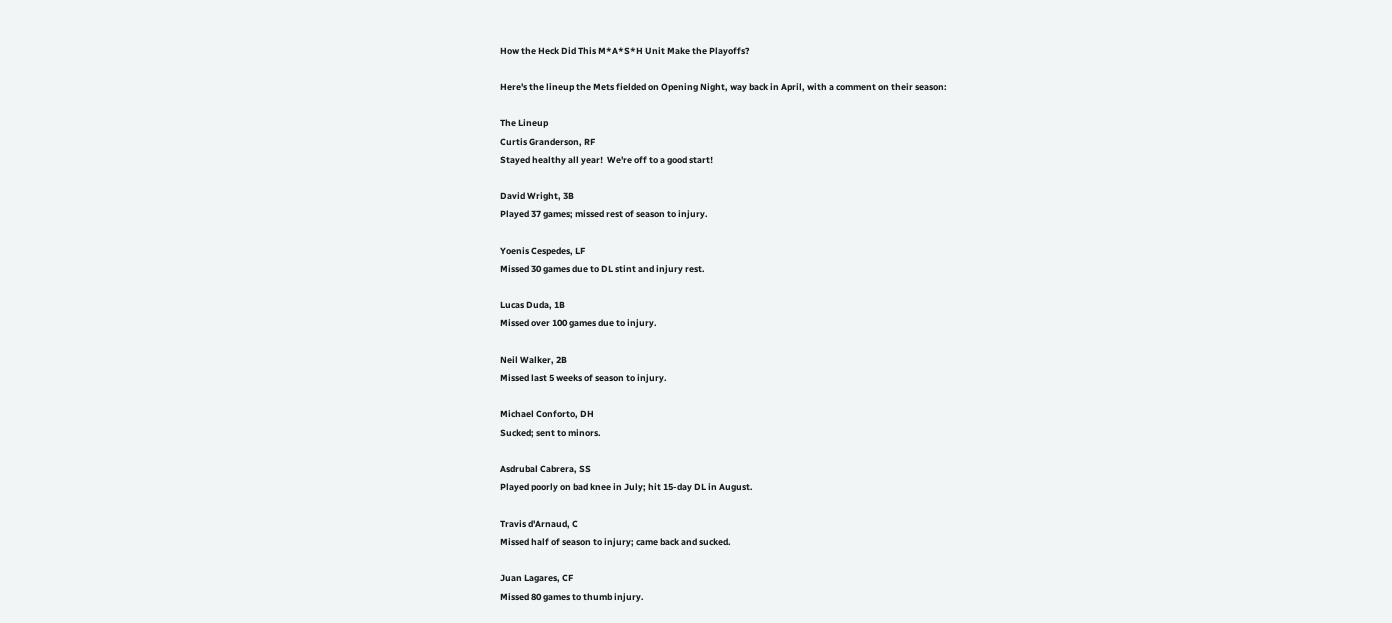How the Heck Did This M*A*S*H Unit Make the Playoffs?

Here's the lineup the Mets fielded on Opening Night, way back in April, with a comment on their season:

The Lineup
Curtis Granderson, RF
Stayed healthy all year!  We're off to a good start!

David Wright, 3B
Played 37 games; missed rest of season to injury.

Yoenis Cespedes, LF
Missed 30 games due to DL stint and injury rest.

Lucas Duda, 1B
Missed over 100 games due to injury.

Neil Walker, 2B
Missed last 5 weeks of season to injury.

Michael Conforto, DH
Sucked; sent to minors.

Asdrubal Cabrera, SS
Played poorly on bad knee in July; hit 15-day DL in August.

Travis d'Arnaud, C
Missed half of season to injury; came back and sucked.

Juan Lagares, CF
Missed 80 games to thumb injury.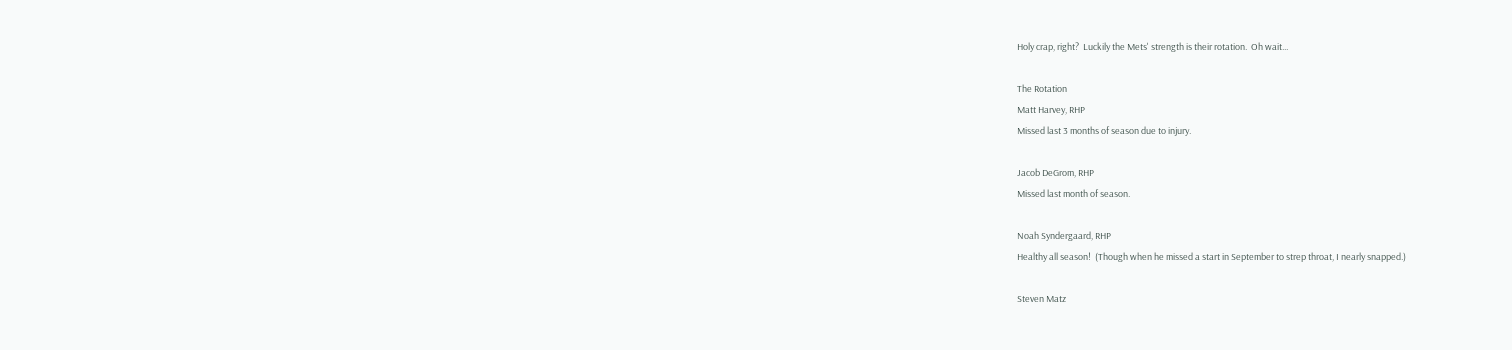Holy crap, right?  Luckily the Mets' strength is their rotation.  Oh wait...

The Rotation
Matt Harvey, RHP
Missed last 3 months of season due to injury.

Jacob DeGrom, RHP
Missed last month of season.

Noah Syndergaard, RHP
Healthy all season!  (Though when he missed a start in September to strep throat, I nearly snapped.)

Steven Matz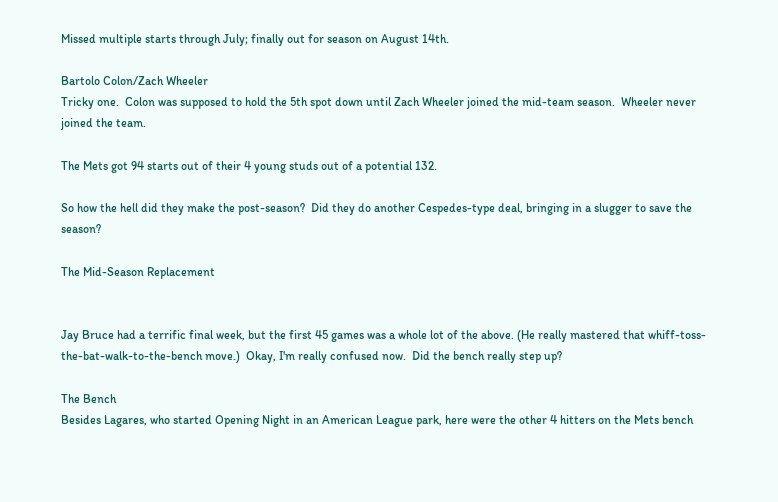Missed multiple starts through July; finally out for season on August 14th.

Bartolo Colon/Zach Wheeler
Tricky one.  Colon was supposed to hold the 5th spot down until Zach Wheeler joined the mid-team season.  Wheeler never joined the team.

The Mets got 94 starts out of their 4 young studs out of a potential 132.

So how the hell did they make the post-season?  Did they do another Cespedes-type deal, bringing in a slugger to save the season?

The Mid-Season Replacement


Jay Bruce had a terrific final week, but the first 45 games was a whole lot of the above. (He really mastered that whiff-toss-the-bat-walk-to-the-bench move.)  Okay, I'm really confused now.  Did the bench really step up?

The Bench
Besides Lagares, who started Opening Night in an American League park, here were the other 4 hitters on the Mets bench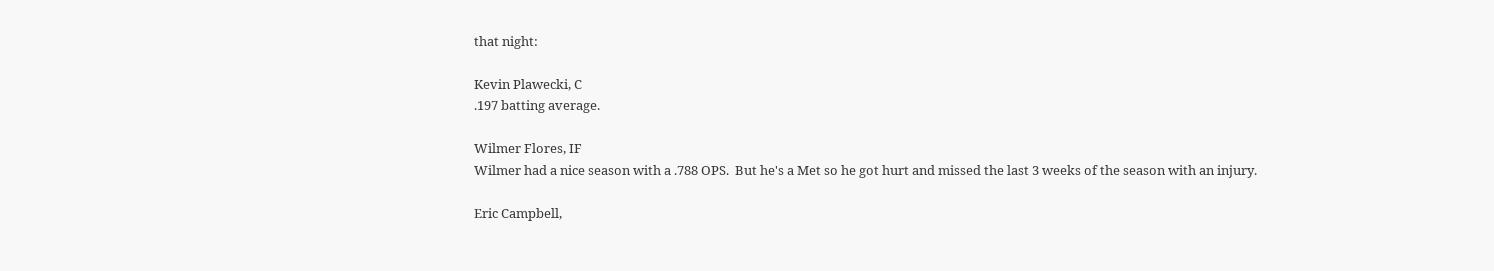that night:

Kevin Plawecki, C
.197 batting average.

Wilmer Flores, IF
Wilmer had a nice season with a .788 OPS.  But he's a Met so he got hurt and missed the last 3 weeks of the season with an injury.

Eric Campbell,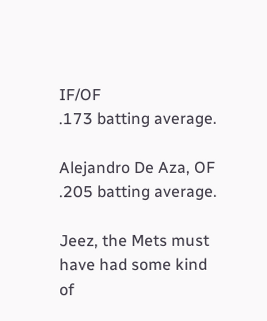IF/OF
.173 batting average.

Alejandro De Aza, OF
.205 batting average.

Jeez, the Mets must have had some kind of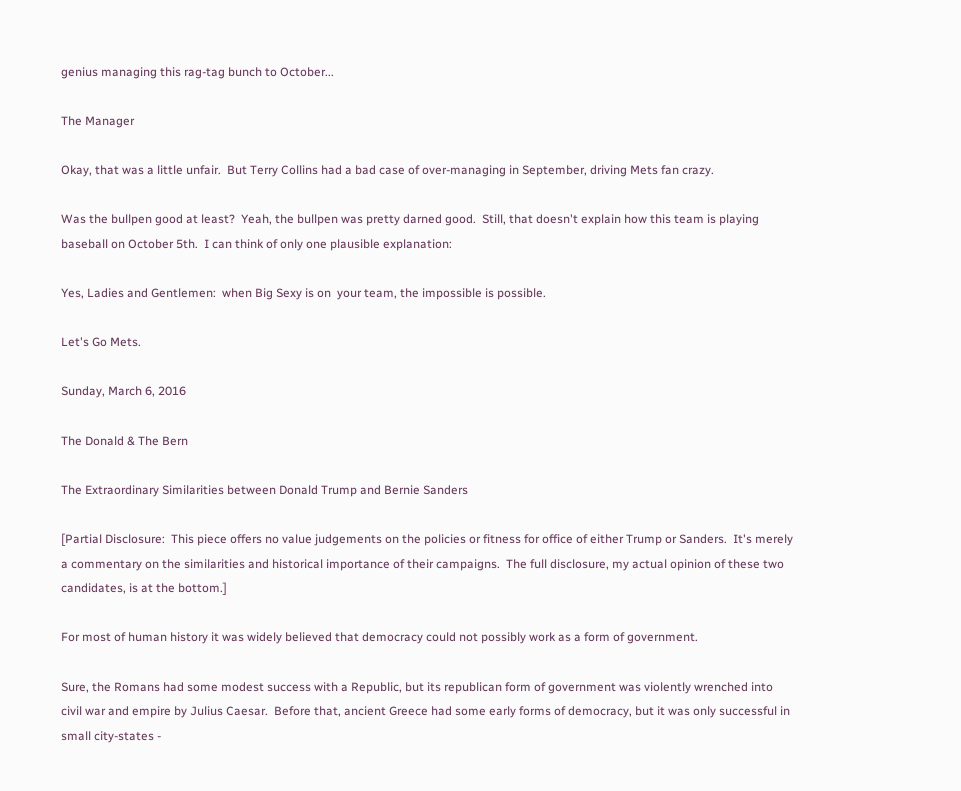genius managing this rag-tag bunch to October...

The Manager

Okay, that was a little unfair.  But Terry Collins had a bad case of over-managing in September, driving Mets fan crazy.

Was the bullpen good at least?  Yeah, the bullpen was pretty darned good.  Still, that doesn't explain how this team is playing baseball on October 5th.  I can think of only one plausible explanation:

Yes, Ladies and Gentlemen:  when Big Sexy is on  your team, the impossible is possible.

Let's Go Mets.

Sunday, March 6, 2016

The Donald & The Bern

The Extraordinary Similarities between Donald Trump and Bernie Sanders

[Partial Disclosure:  This piece offers no value judgements on the policies or fitness for office of either Trump or Sanders.  It's merely a commentary on the similarities and historical importance of their campaigns.  The full disclosure, my actual opinion of these two candidates, is at the bottom.]

For most of human history it was widely believed that democracy could not possibly work as a form of government.

Sure, the Romans had some modest success with a Republic, but its republican form of government was violently wrenched into civil war and empire by Julius Caesar.  Before that, ancient Greece had some early forms of democracy, but it was only successful in small city-states -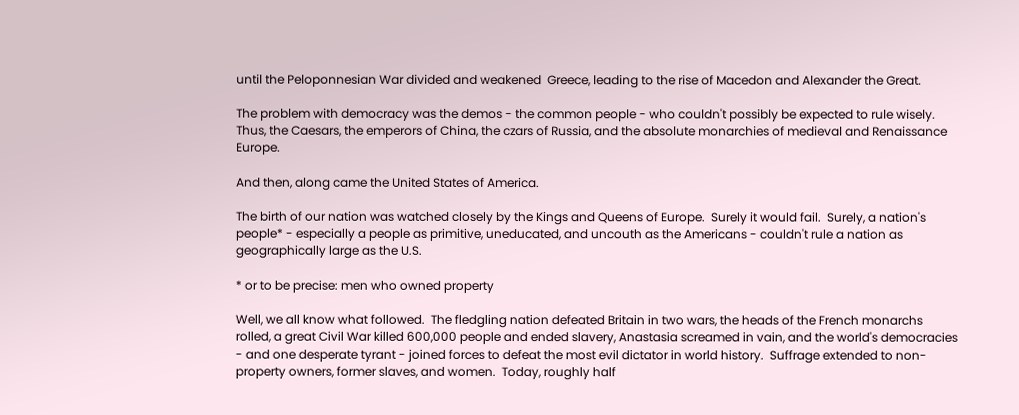until the Peloponnesian War divided and weakened  Greece, leading to the rise of Macedon and Alexander the Great.

The problem with democracy was the demos - the common people - who couldn't possibly be expected to rule wisely.   Thus, the Caesars, the emperors of China, the czars of Russia, and the absolute monarchies of medieval and Renaissance Europe.

And then, along came the United States of America.

The birth of our nation was watched closely by the Kings and Queens of Europe.  Surely it would fail.  Surely, a nation's people* - especially a people as primitive, uneducated, and uncouth as the Americans - couldn't rule a nation as geographically large as the U.S.

* or to be precise: men who owned property

Well, we all know what followed.  The fledgling nation defeated Britain in two wars, the heads of the French monarchs rolled, a great Civil War killed 600,000 people and ended slavery, Anastasia screamed in vain, and the world's democracies - and one desperate tyrant - joined forces to defeat the most evil dictator in world history.  Suffrage extended to non-property owners, former slaves, and women.  Today, roughly half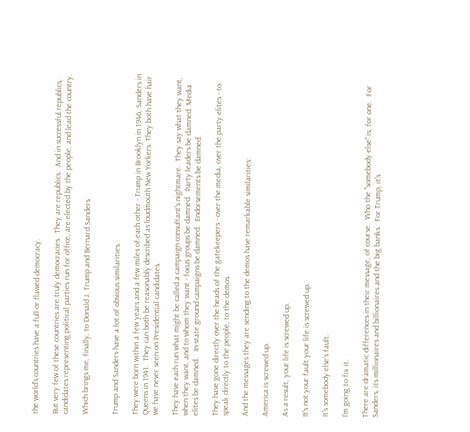the world's countries have a full or flawed democracy.

But very few of these countries are truly democracies.  They are republics.  And in successful republics, candidates representing political parties run for office, are elected by the people, and lead the country.

Which brings me, finally, to Donald J. Trump and Bernard Sanders.


Trump and Sanders have a lot of obvious similarities.

They were born within a few years and a few miles of each other - Trump in Brooklyn in 1946, Sanders in Queens in 1941.  They can both be reasonably described as loudmouth New Yorkers. They both have hair we have never seen on Presidential candidates.

They have each run what might be called a campaign consultant's nightmare.  They say what they want, when they want, and to whom they want - focus groups be damned.  Party leaders be damned. Media elites be damned.   In-state ground campaigns be damned.  Endorsements be damned.

They have gone directly over the heads of the gatekeepers - over the media, over the party elites - to speak directly to the people, to the demos.

And the messages they are sending to the demos have remarkable similarities:

America is screwed up.

As a result, your life is screwed up.

It's not your fault your life is screwed up.

It's somebody else's fault.

I'm going to fix it.

There are dramatic differences in their message, of course.  Who the "somebody else" is, for one.  For Sanders, its millionaires and billionaires and the big banks.  For Trump, it's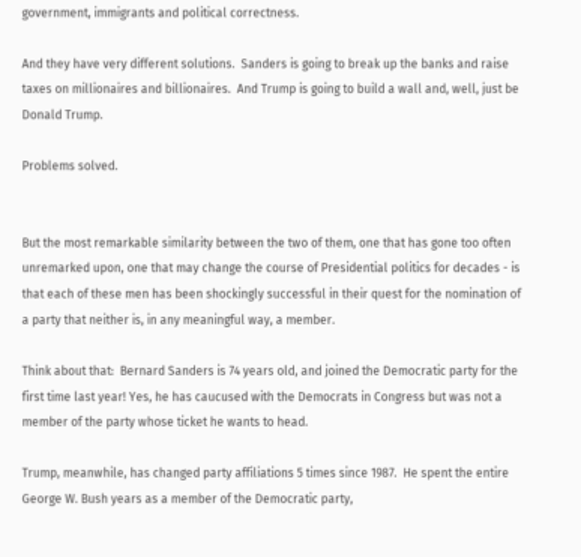government, immigrants and political correctness.

And they have very different solutions.  Sanders is going to break up the banks and raise taxes on millionaires and billionaires.  And Trump is going to build a wall and, well, just be Donald Trump.

Problems solved.


But the most remarkable similarity between the two of them, one that has gone too often unremarked upon, one that may change the course of Presidential politics for decades - is that each of these men has been shockingly successful in their quest for the nomination of a party that neither is, in any meaningful way, a member.

Think about that:  Bernard Sanders is 74 years old, and joined the Democratic party for the first time last year! Yes, he has caucused with the Democrats in Congress but was not a member of the party whose ticket he wants to head.

Trump, meanwhile, has changed party affiliations 5 times since 1987.  He spent the entire George W. Bush years as a member of the Democratic party,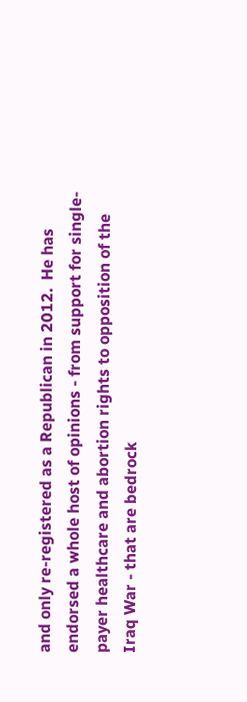and only re-registered as a Republican in 2012.  He has endorsed a whole host of opinions - from support for single-payer healthcare and abortion rights to opposition of the Iraq War - that are bedrock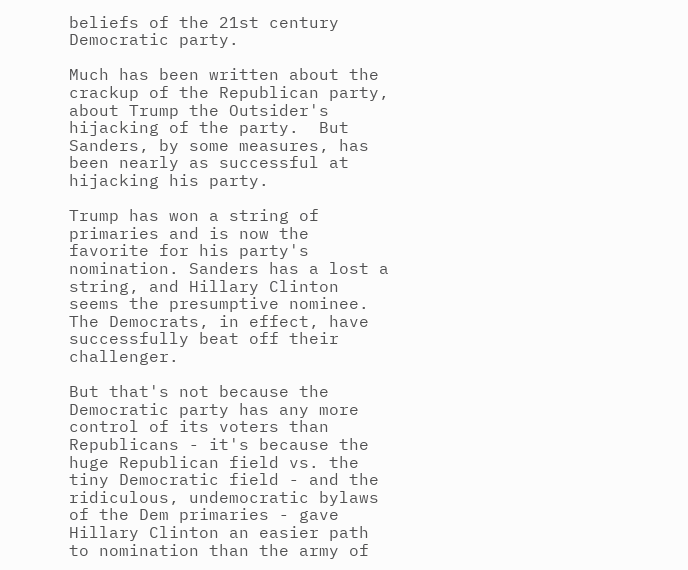beliefs of the 21st century Democratic party.

Much has been written about the crackup of the Republican party, about Trump the Outsider's hijacking of the party.  But Sanders, by some measures, has been nearly as successful at hijacking his party.

Trump has won a string of primaries and is now the favorite for his party's nomination. Sanders has a lost a string, and Hillary Clinton seems the presumptive nominee.  The Democrats, in effect, have successfully beat off their challenger.

But that's not because the Democratic party has any more control of its voters than Republicans - it's because the huge Republican field vs. the tiny Democratic field - and the ridiculous, undemocratic bylaws of the Dem primaries - gave Hillary Clinton an easier path to nomination than the army of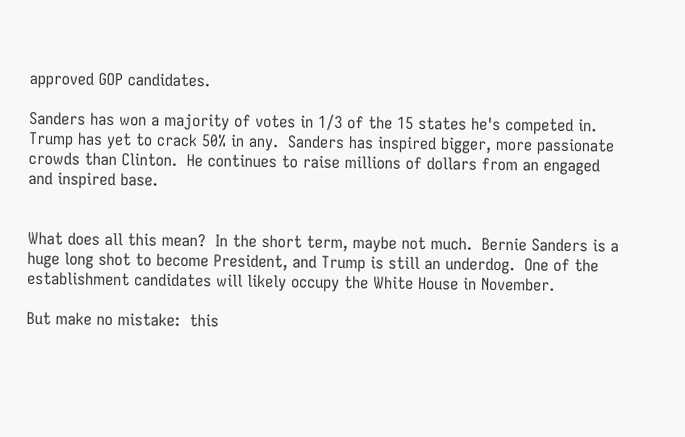approved GOP candidates.

Sanders has won a majority of votes in 1/3 of the 15 states he's competed in.  Trump has yet to crack 50% in any.  Sanders has inspired bigger, more passionate crowds than Clinton.  He continues to raise millions of dollars from an engaged and inspired base.


What does all this mean?  In the short term, maybe not much.  Bernie Sanders is a huge long shot to become President, and Trump is still an underdog.  One of the establishment candidates will likely occupy the White House in November.

But make no mistake:  this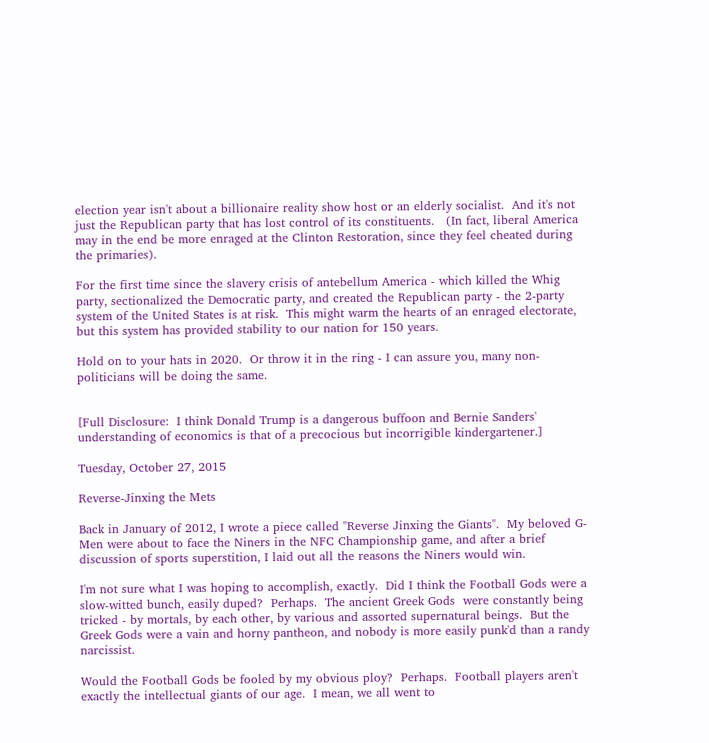election year isn't about a billionaire reality show host or an elderly socialist.  And it's not just the Republican party that has lost control of its constituents.   (In fact, liberal America may in the end be more enraged at the Clinton Restoration, since they feel cheated during the primaries).

For the first time since the slavery crisis of antebellum America - which killed the Whig party, sectionalized the Democratic party, and created the Republican party - the 2-party system of the United States is at risk.  This might warm the hearts of an enraged electorate, but this system has provided stability to our nation for 150 years.

Hold on to your hats in 2020.  Or throw it in the ring - I can assure you, many non-politicians will be doing the same.


[Full Disclosure:  I think Donald Trump is a dangerous buffoon and Bernie Sanders' understanding of economics is that of a precocious but incorrigible kindergartener.]

Tuesday, October 27, 2015

Reverse-Jinxing the Mets

Back in January of 2012, I wrote a piece called "Reverse Jinxing the Giants".  My beloved G-Men were about to face the Niners in the NFC Championship game, and after a brief discussion of sports superstition, I laid out all the reasons the Niners would win.

I'm not sure what I was hoping to accomplish, exactly.  Did I think the Football Gods were a slow-witted bunch, easily duped?  Perhaps.  The ancient Greek Gods  were constantly being tricked - by mortals, by each other, by various and assorted supernatural beings.  But the Greek Gods were a vain and horny pantheon, and nobody is more easily punk'd than a randy narcissist.

Would the Football Gods be fooled by my obvious ploy?  Perhaps.  Football players aren't exactly the intellectual giants of our age.  I mean, we all went to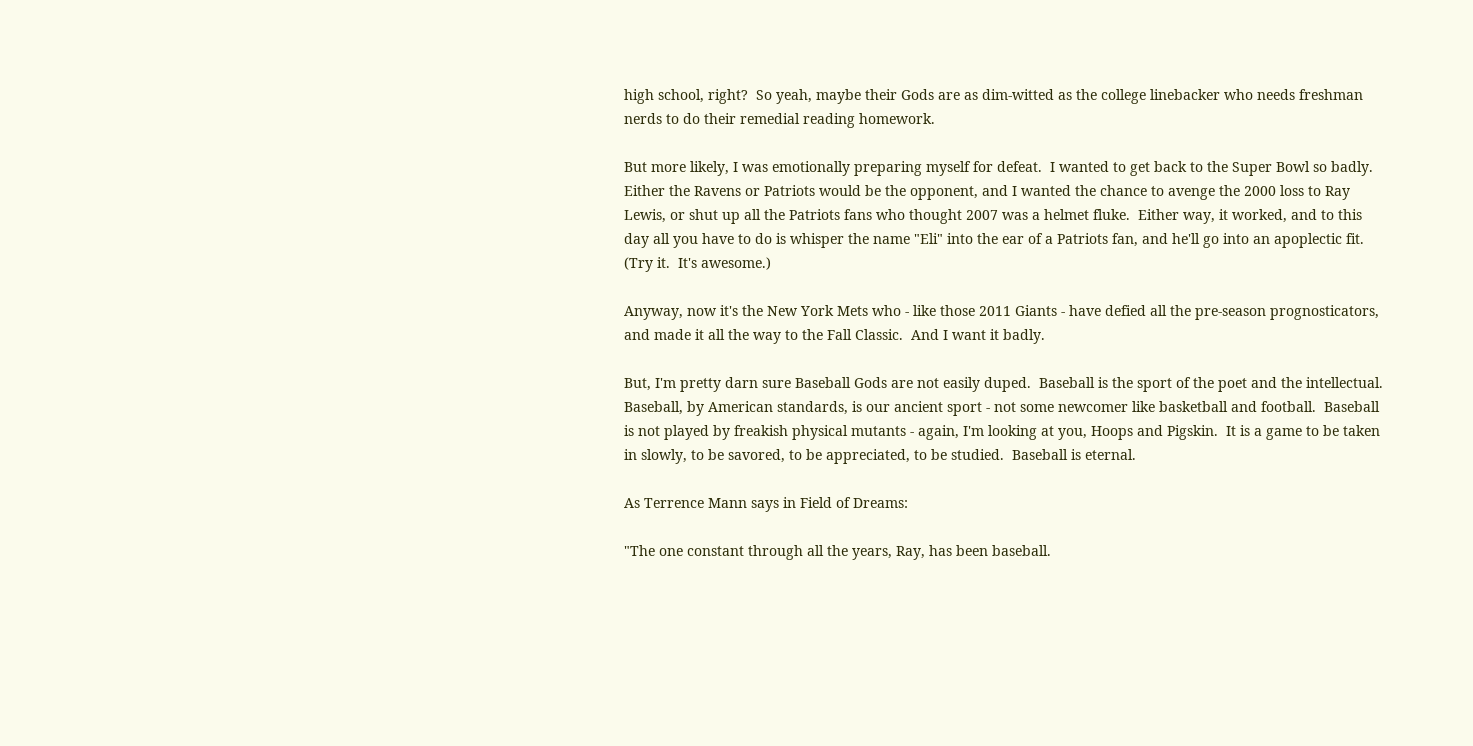high school, right?  So yeah, maybe their Gods are as dim-witted as the college linebacker who needs freshman nerds to do their remedial reading homework.

But more likely, I was emotionally preparing myself for defeat.  I wanted to get back to the Super Bowl so badly. Either the Ravens or Patriots would be the opponent, and I wanted the chance to avenge the 2000 loss to Ray Lewis, or shut up all the Patriots fans who thought 2007 was a helmet fluke.  Either way, it worked, and to this day all you have to do is whisper the name "Eli" into the ear of a Patriots fan, and he'll go into an apoplectic fit.  (Try it.  It's awesome.)

Anyway, now it's the New York Mets who - like those 2011 Giants - have defied all the pre-season prognosticators, and made it all the way to the Fall Classic.  And I want it badly.

But, I'm pretty darn sure Baseball Gods are not easily duped.  Baseball is the sport of the poet and the intellectual.  Baseball, by American standards, is our ancient sport - not some newcomer like basketball and football.  Baseball is not played by freakish physical mutants - again, I'm looking at you, Hoops and Pigskin.  It is a game to be taken in slowly, to be savored, to be appreciated, to be studied.  Baseball is eternal.

As Terrence Mann says in Field of Dreams:

"The one constant through all the years, Ray, has been baseball.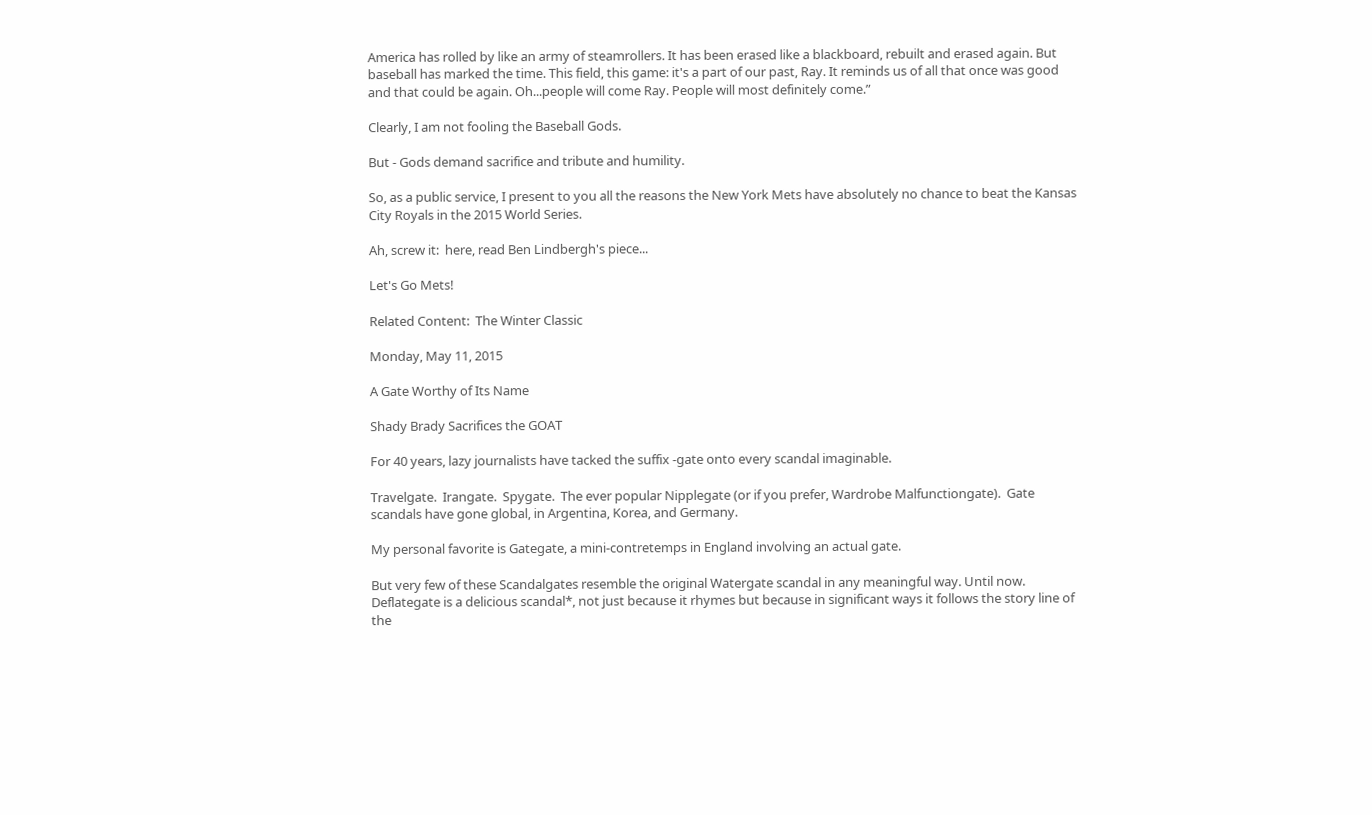America has rolled by like an army of steamrollers. It has been erased like a blackboard, rebuilt and erased again. But baseball has marked the time. This field, this game: it's a part of our past, Ray. It reminds us of all that once was good and that could be again. Oh...people will come Ray. People will most definitely come.”

Clearly, I am not fooling the Baseball Gods.

But - Gods demand sacrifice and tribute and humility.

So, as a public service, I present to you all the reasons the New York Mets have absolutely no chance to beat the Kansas City Royals in the 2015 World Series.

Ah, screw it:  here, read Ben Lindbergh's piece...

Let's Go Mets!

Related Content:  The Winter Classic

Monday, May 11, 2015

A Gate Worthy of Its Name

Shady Brady Sacrifices the GOAT

For 40 years, lazy journalists have tacked the suffix -gate onto every scandal imaginable.

Travelgate.  Irangate.  Spygate.  The ever popular Nipplegate (or if you prefer, Wardrobe Malfunctiongate).  Gate scandals have gone global, in Argentina, Korea, and Germany.

My personal favorite is Gategate, a mini-contretemps in England involving an actual gate.

But very few of these Scandalgates resemble the original Watergate scandal in any meaningful way. Until now.  Deflategate is a delicious scandal*, not just because it rhymes but because in significant ways it follows the story line of the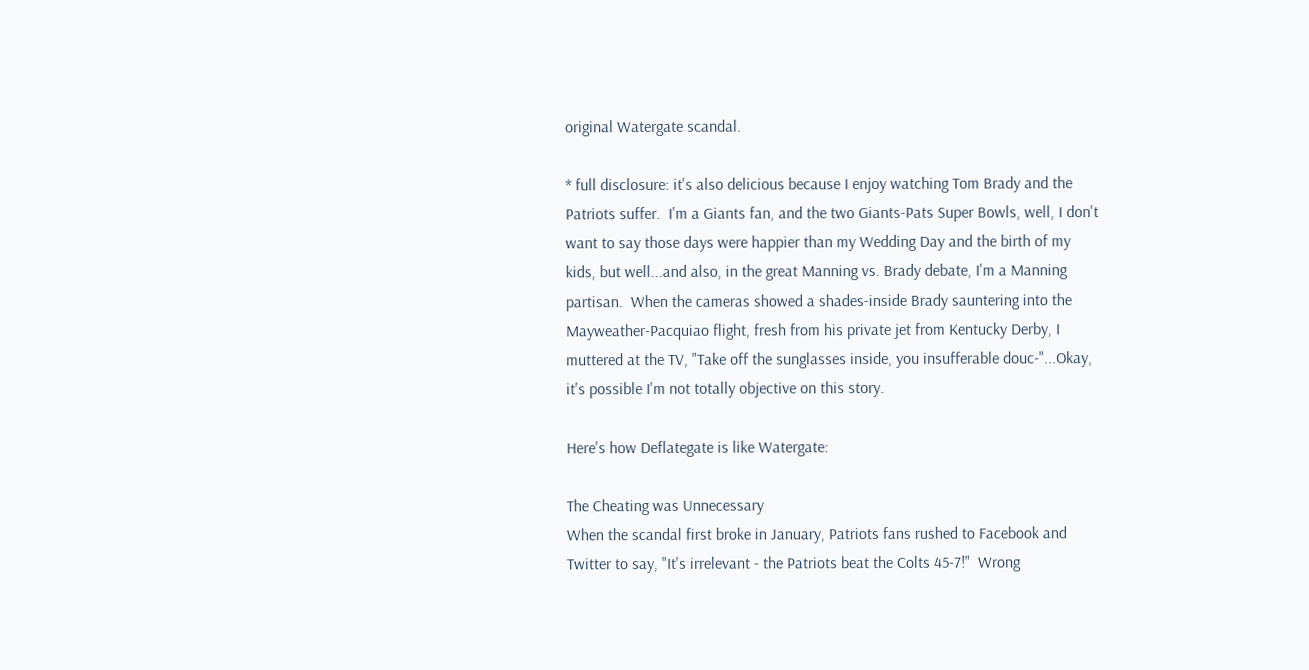original Watergate scandal.

* full disclosure: it's also delicious because I enjoy watching Tom Brady and the Patriots suffer.  I'm a Giants fan, and the two Giants-Pats Super Bowls, well, I don't want to say those days were happier than my Wedding Day and the birth of my kids, but well...and also, in the great Manning vs. Brady debate, I'm a Manning partisan.  When the cameras showed a shades-inside Brady sauntering into the Mayweather-Pacquiao flight, fresh from his private jet from Kentucky Derby, I muttered at the TV, "Take off the sunglasses inside, you insufferable douc-"...Okay, it's possible I'm not totally objective on this story.

Here's how Deflategate is like Watergate:

The Cheating was Unnecessary
When the scandal first broke in January, Patriots fans rushed to Facebook and Twitter to say, "It's irrelevant - the Patriots beat the Colts 45-7!"  Wrong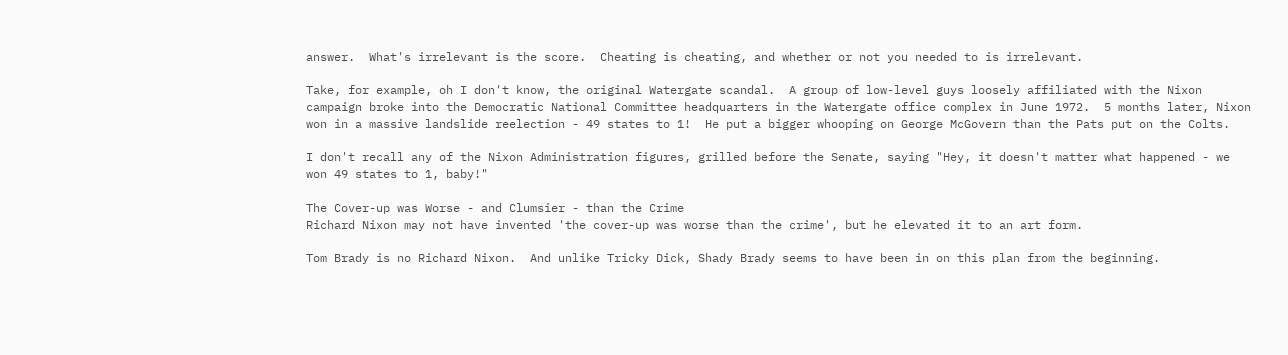answer.  What's irrelevant is the score.  Cheating is cheating, and whether or not you needed to is irrelevant.

Take, for example, oh I don't know, the original Watergate scandal.  A group of low-level guys loosely affiliated with the Nixon campaign broke into the Democratic National Committee headquarters in the Watergate office complex in June 1972.  5 months later, Nixon won in a massive landslide reelection - 49 states to 1!  He put a bigger whooping on George McGovern than the Pats put on the Colts.

I don't recall any of the Nixon Administration figures, grilled before the Senate, saying "Hey, it doesn't matter what happened - we won 49 states to 1, baby!"

The Cover-up was Worse - and Clumsier - than the Crime
Richard Nixon may not have invented 'the cover-up was worse than the crime', but he elevated it to an art form.

Tom Brady is no Richard Nixon.  And unlike Tricky Dick, Shady Brady seems to have been in on this plan from the beginning.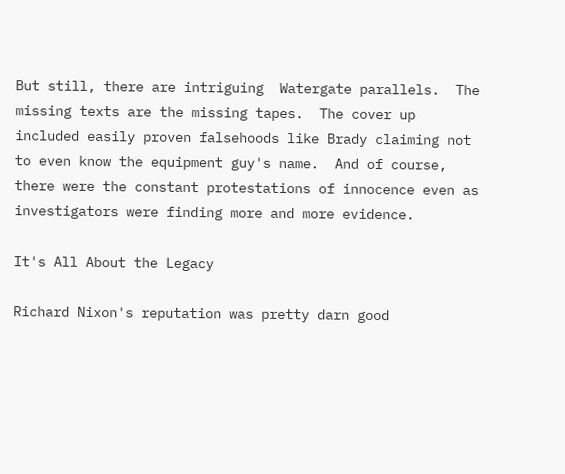But still, there are intriguing  Watergate parallels.  The missing texts are the missing tapes.  The cover up included easily proven falsehoods like Brady claiming not to even know the equipment guy's name.  And of course, there were the constant protestations of innocence even as investigators were finding more and more evidence.

It's All About the Legacy

Richard Nixon's reputation was pretty darn good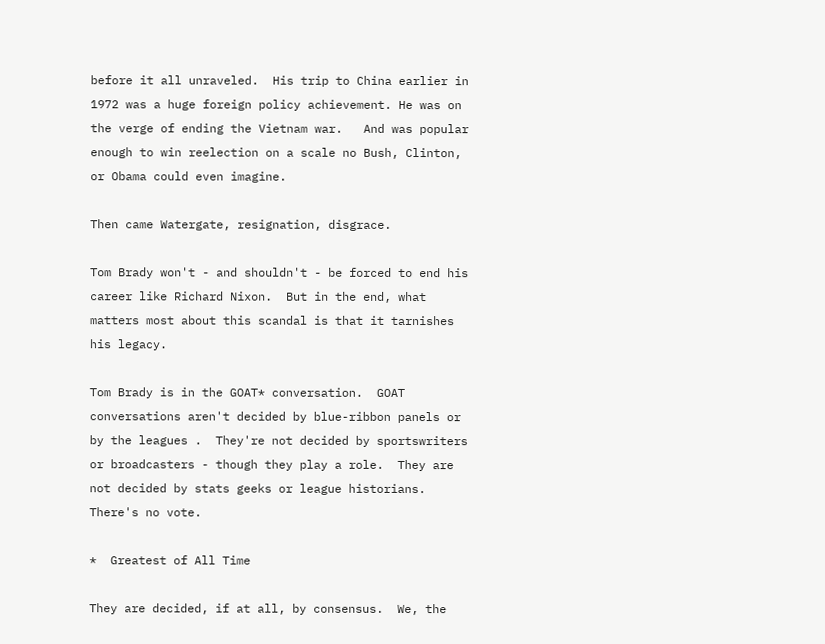before it all unraveled.  His trip to China earlier in 1972 was a huge foreign policy achievement. He was on the verge of ending the Vietnam war.   And was popular enough to win reelection on a scale no Bush, Clinton, or Obama could even imagine.

Then came Watergate, resignation, disgrace.

Tom Brady won't - and shouldn't - be forced to end his career like Richard Nixon.  But in the end, what matters most about this scandal is that it tarnishes his legacy.

Tom Brady is in the GOAT* conversation.  GOAT conversations aren't decided by blue-ribbon panels or by the leagues .  They're not decided by sportswriters or broadcasters - though they play a role.  They are not decided by stats geeks or league historians.  There's no vote.

*  Greatest of All Time

They are decided, if at all, by consensus.  We, the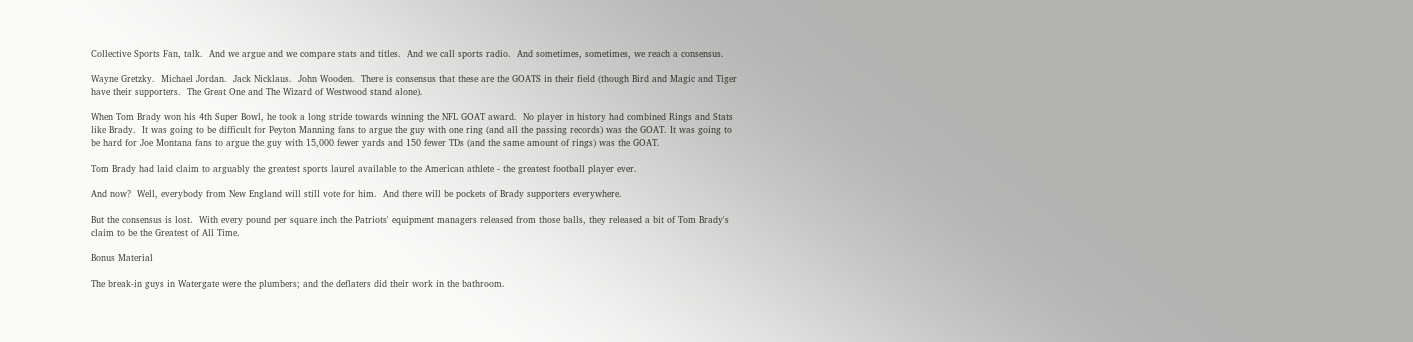Collective Sports Fan, talk.  And we argue and we compare stats and titles.  And we call sports radio.  And sometimes, sometimes, we reach a consensus.

Wayne Gretzky.  Michael Jordan.  Jack Nicklaus.  John Wooden.  There is consensus that these are the GOATS in their field (though Bird and Magic and Tiger have their supporters.  The Great One and The Wizard of Westwood stand alone).

When Tom Brady won his 4th Super Bowl, he took a long stride towards winning the NFL GOAT award.  No player in history had combined Rings and Stats like Brady.  It was going to be difficult for Peyton Manning fans to argue the guy with one ring (and all the passing records) was the GOAT. It was going to be hard for Joe Montana fans to argue the guy with 15,000 fewer yards and 150 fewer TDs (and the same amount of rings) was the GOAT.

Tom Brady had laid claim to arguably the greatest sports laurel available to the American athlete - the greatest football player ever.

And now?  Well, everybody from New England will still vote for him.  And there will be pockets of Brady supporters everywhere.

But the consensus is lost.  With every pound per square inch the Patriots' equipment managers released from those balls, they released a bit of Tom Brady's claim to be the Greatest of All Time.

Bonus Material

The break-in guys in Watergate were the plumbers; and the deflaters did their work in the bathroom.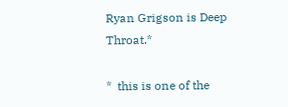Ryan Grigson is Deep Throat.*

*  this is one of the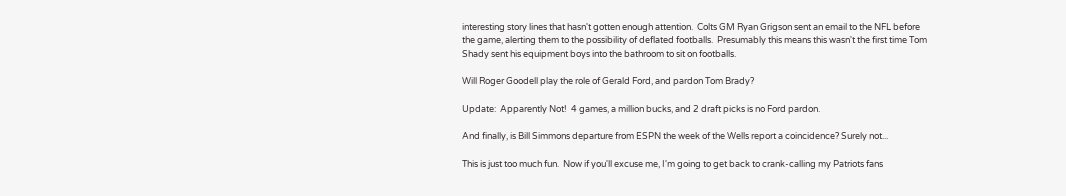interesting story lines that hasn't gotten enough attention.  Colts GM Ryan Grigson sent an email to the NFL before the game, alerting them to the possibility of deflated footballs.  Presumably this means this wasn't the first time Tom Shady sent his equipment boys into the bathroom to sit on footballs.

Will Roger Goodell play the role of Gerald Ford, and pardon Tom Brady?

Update:  Apparently Not!  4 games, a million bucks, and 2 draft picks is no Ford pardon.

And finally, is Bill Simmons departure from ESPN the week of the Wells report a coincidence? Surely not...

This is just too much fun.  Now if you'll excuse me, I'm going to get back to crank-calling my Patriots fans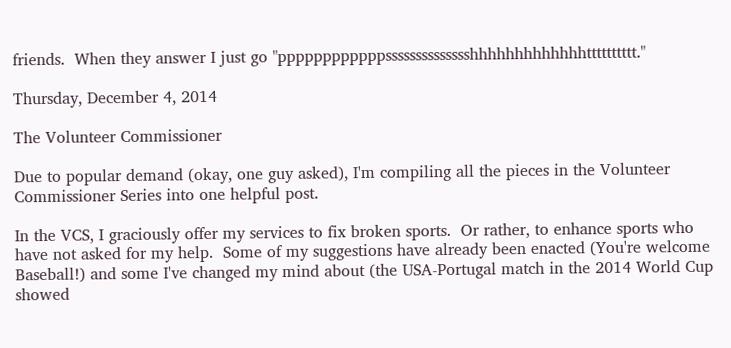friends.  When they answer I just go "ppppppppppppsssssssssssssshhhhhhhhhhhhhtttttttttt."

Thursday, December 4, 2014

The Volunteer Commissioner

Due to popular demand (okay, one guy asked), I'm compiling all the pieces in the Volunteer Commissioner Series into one helpful post.

In the VCS, I graciously offer my services to fix broken sports.  Or rather, to enhance sports who have not asked for my help.  Some of my suggestions have already been enacted (You're welcome Baseball!) and some I've changed my mind about (the USA-Portugal match in the 2014 World Cup showed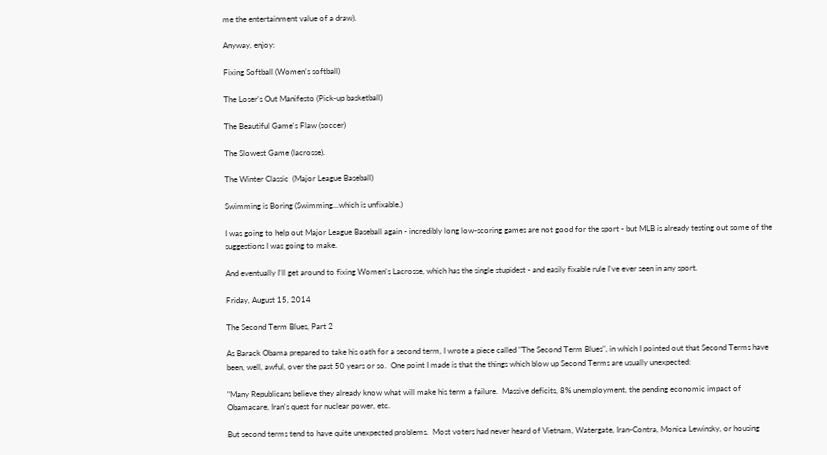me the entertainment value of a draw).

Anyway, enjoy:

Fixing Softball (Women's softball)

The Loser's Out Manifesto (Pick-up basketball)

The Beautiful Game's Flaw (soccer)

The Slowest Game (lacrosse).

The Winter Classic  (Major League Baseball)

Swimming is Boring (Swimming...which is unfixable.)

I was going to help out Major League Baseball again - incredibly long low-scoring games are not good for the sport - but MLB is already testing out some of the suggestions I was going to make.

And eventually I'll get around to fixing Women's Lacrosse, which has the single stupidest - and easily fixable rule I've ever seen in any sport.

Friday, August 15, 2014

The Second Term Blues, Part 2

As Barack Obama prepared to take his oath for a second term, I wrote a piece called "The Second Term Blues", in which I pointed out that Second Terms have been, well, awful, over the past 50 years or so.  One point I made is that the things which blow up Second Terms are usually unexpected:

"Many Republicans believe they already know what will make his term a failure.  Massive deficits, 8% unemployment, the pending economic impact of Obamacare, Iran's quest for nuclear power, etc.

But second terms tend to have quite unexpected problems.  Most voters had never heard of Vietnam, Watergate, Iran-Contra, Monica Lewinsky, or housing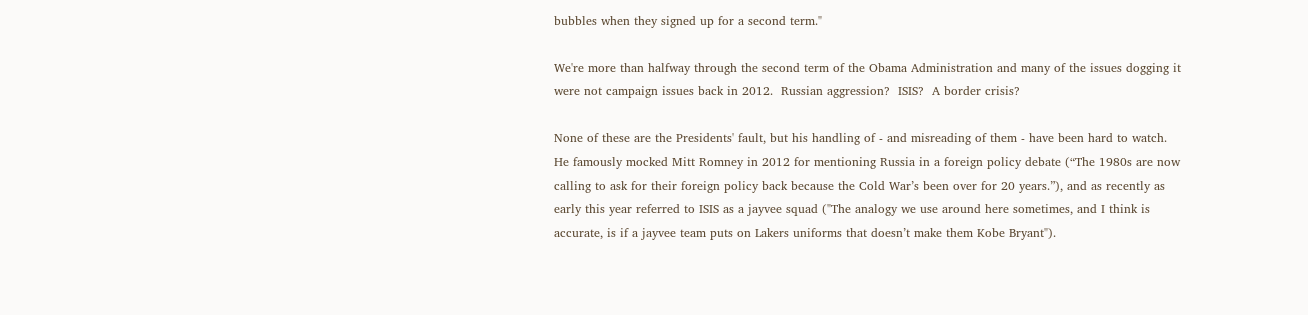bubbles when they signed up for a second term."

We're more than halfway through the second term of the Obama Administration and many of the issues dogging it were not campaign issues back in 2012.  Russian aggression?  ISIS?  A border crisis?

None of these are the Presidents' fault, but his handling of - and misreading of them - have been hard to watch.  He famously mocked Mitt Romney in 2012 for mentioning Russia in a foreign policy debate (“The 1980s are now calling to ask for their foreign policy back because the Cold War’s been over for 20 years.”), and as recently as early this year referred to ISIS as a jayvee squad ("The analogy we use around here sometimes, and I think is accurate, is if a jayvee team puts on Lakers uniforms that doesn’t make them Kobe Bryant").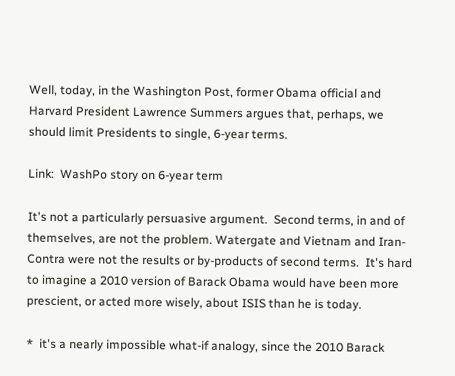Well, today, in the Washington Post, former Obama official and Harvard President Lawrence Summers argues that, perhaps, we should limit Presidents to single, 6-year terms.

Link:  WashPo story on 6-year term

It's not a particularly persuasive argument.  Second terms, in and of themselves, are not the problem. Watergate and Vietnam and Iran-Contra were not the results or by-products of second terms.  It's hard to imagine a 2010 version of Barack Obama would have been more prescient, or acted more wisely, about ISIS than he is today.

*  it's a nearly impossible what-if analogy, since the 2010 Barack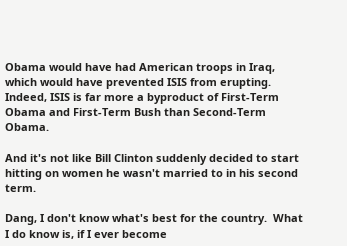Obama would have had American troops in Iraq, which would have prevented ISIS from erupting.  Indeed, ISIS is far more a byproduct of First-Term Obama and First-Term Bush than Second-Term Obama.

And it's not like Bill Clinton suddenly decided to start hitting on women he wasn't married to in his second term.

Dang, I don't know what's best for the country.  What I do know is, if I ever become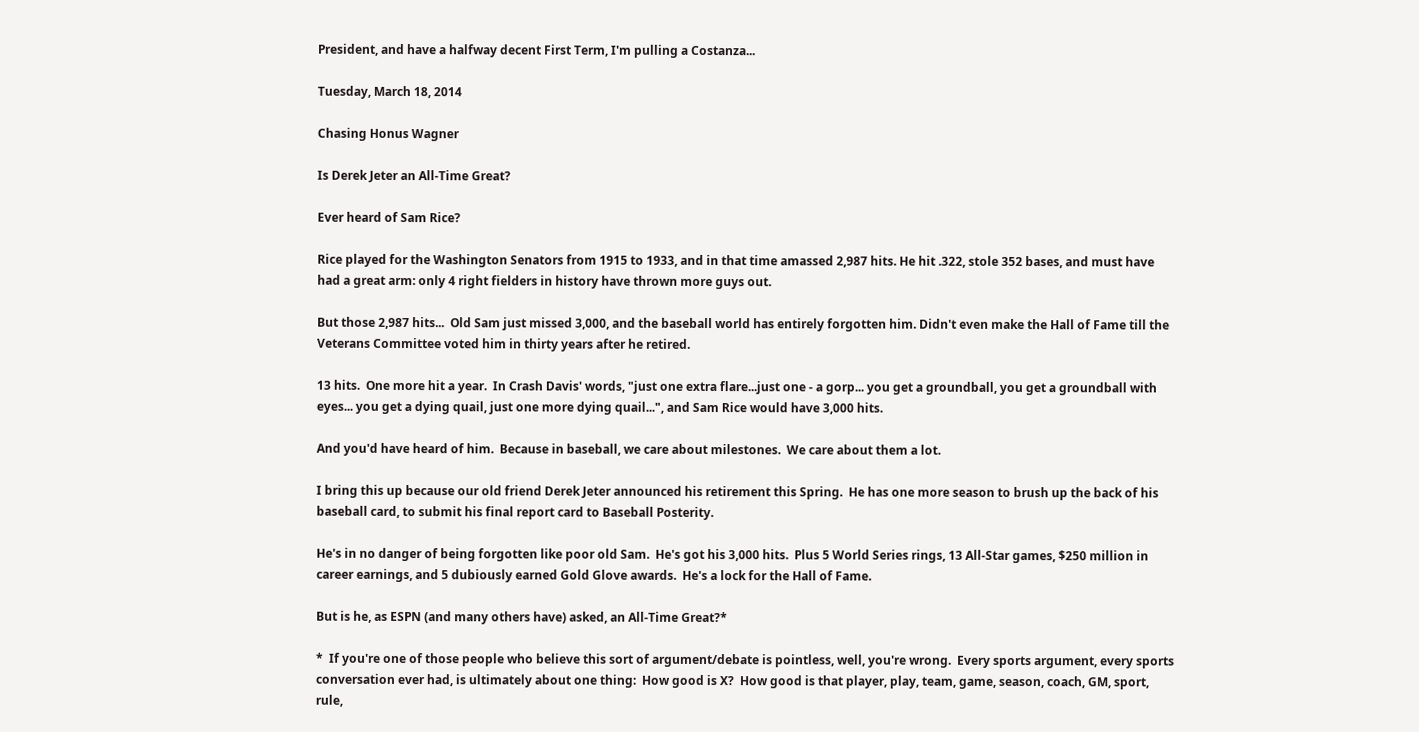President, and have a halfway decent First Term, I'm pulling a Costanza...

Tuesday, March 18, 2014

Chasing Honus Wagner

Is Derek Jeter an All-Time Great?

Ever heard of Sam Rice?

Rice played for the Washington Senators from 1915 to 1933, and in that time amassed 2,987 hits. He hit .322, stole 352 bases, and must have had a great arm: only 4 right fielders in history have thrown more guys out.

But those 2,987 hits...  Old Sam just missed 3,000, and the baseball world has entirely forgotten him. Didn't even make the Hall of Fame till the Veterans Committee voted him in thirty years after he retired.

13 hits.  One more hit a year.  In Crash Davis' words, "just one extra flare...just one - a gorp... you get a groundball, you get a groundball with eyes... you get a dying quail, just one more dying quail...", and Sam Rice would have 3,000 hits.

And you'd have heard of him.  Because in baseball, we care about milestones.  We care about them a lot.

I bring this up because our old friend Derek Jeter announced his retirement this Spring.  He has one more season to brush up the back of his baseball card, to submit his final report card to Baseball Posterity.

He's in no danger of being forgotten like poor old Sam.  He's got his 3,000 hits.  Plus 5 World Series rings, 13 All-Star games, $250 million in career earnings, and 5 dubiously earned Gold Glove awards.  He's a lock for the Hall of Fame.

But is he, as ESPN (and many others have) asked, an All-Time Great?*

*  If you're one of those people who believe this sort of argument/debate is pointless, well, you're wrong.  Every sports argument, every sports conversation ever had, is ultimately about one thing:  How good is X?  How good is that player, play, team, game, season, coach, GM, sport, rule,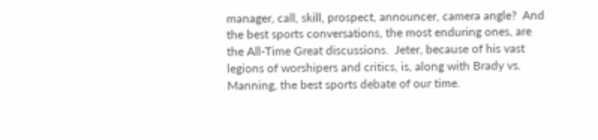manager, call, skill, prospect, announcer, camera angle?  And the best sports conversations, the most enduring ones, are the All-Time Great discussions.  Jeter, because of his vast legions of worshipers and critics, is, along with Brady vs. Manning, the best sports debate of our time.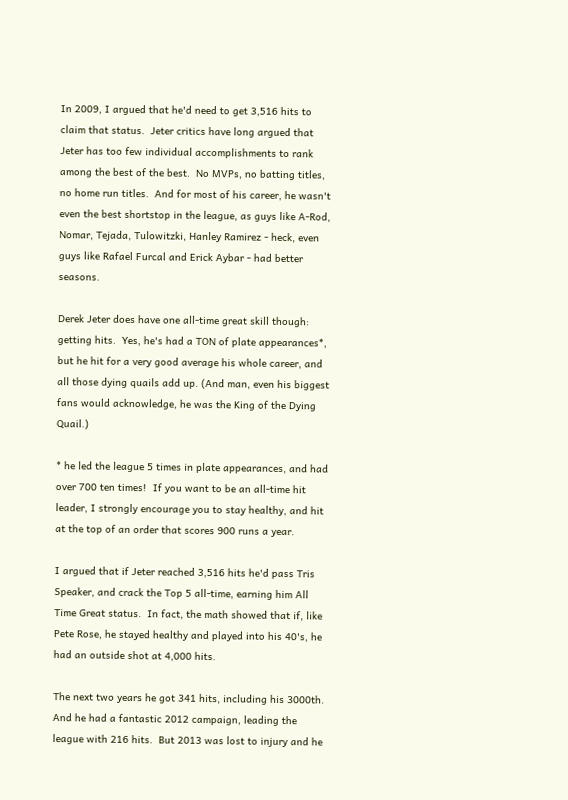In 2009, I argued that he'd need to get 3,516 hits to claim that status.  Jeter critics have long argued that Jeter has too few individual accomplishments to rank among the best of the best.  No MVPs, no batting titles, no home run titles.  And for most of his career, he wasn't even the best shortstop in the league, as guys like A-Rod, Nomar, Tejada, Tulowitzki, Hanley Ramirez - heck, even guys like Rafael Furcal and Erick Aybar - had better seasons.

Derek Jeter does have one all-time great skill though:  getting hits.  Yes, he's had a TON of plate appearances*, but he hit for a very good average his whole career, and all those dying quails add up. (And man, even his biggest fans would acknowledge, he was the King of the Dying Quail.)

* he led the league 5 times in plate appearances, and had over 700 ten times!  If you want to be an all-time hit leader, I strongly encourage you to stay healthy, and hit at the top of an order that scores 900 runs a year.

I argued that if Jeter reached 3,516 hits he'd pass Tris Speaker, and crack the Top 5 all-time, earning him All Time Great status.  In fact, the math showed that if, like Pete Rose, he stayed healthy and played into his 40's, he had an outside shot at 4,000 hits.

The next two years he got 341 hits, including his 3000th.  And he had a fantastic 2012 campaign, leading the league with 216 hits.  But 2013 was lost to injury and he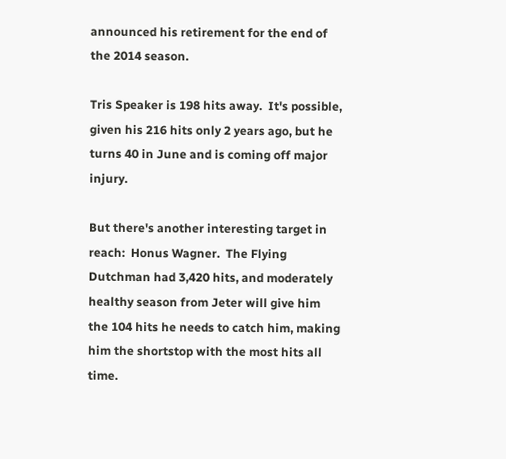announced his retirement for the end of the 2014 season.

Tris Speaker is 198 hits away.  It's possible, given his 216 hits only 2 years ago, but he turns 40 in June and is coming off major injury.

But there's another interesting target in reach:  Honus Wagner.  The Flying Dutchman had 3,420 hits, and moderately healthy season from Jeter will give him the 104 hits he needs to catch him, making him the shortstop with the most hits all time.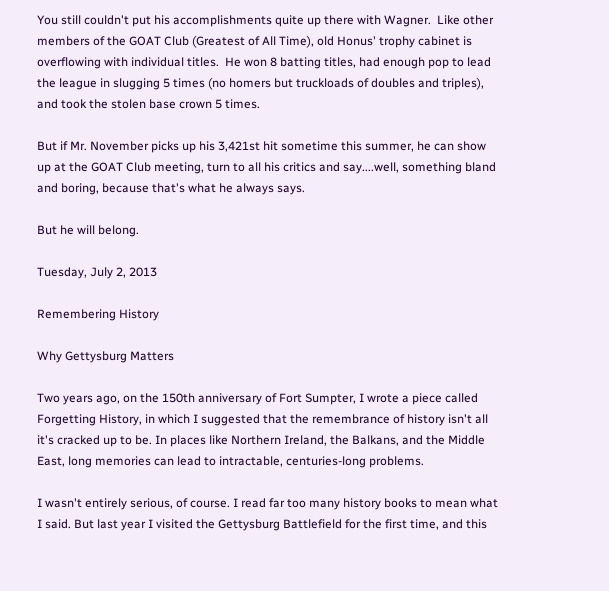You still couldn't put his accomplishments quite up there with Wagner.  Like other members of the GOAT Club (Greatest of All Time), old Honus' trophy cabinet is overflowing with individual titles.  He won 8 batting titles, had enough pop to lead the league in slugging 5 times (no homers but truckloads of doubles and triples), and took the stolen base crown 5 times.

But if Mr. November picks up his 3,421st hit sometime this summer, he can show up at the GOAT Club meeting, turn to all his critics and say....well, something bland and boring, because that's what he always says.

But he will belong.

Tuesday, July 2, 2013

Remembering History

Why Gettysburg Matters

Two years ago, on the 150th anniversary of Fort Sumpter, I wrote a piece called Forgetting History, in which I suggested that the remembrance of history isn't all it's cracked up to be. In places like Northern Ireland, the Balkans, and the Middle East, long memories can lead to intractable, centuries-long problems.

I wasn't entirely serious, of course. I read far too many history books to mean what I said. But last year I visited the Gettysburg Battlefield for the first time, and this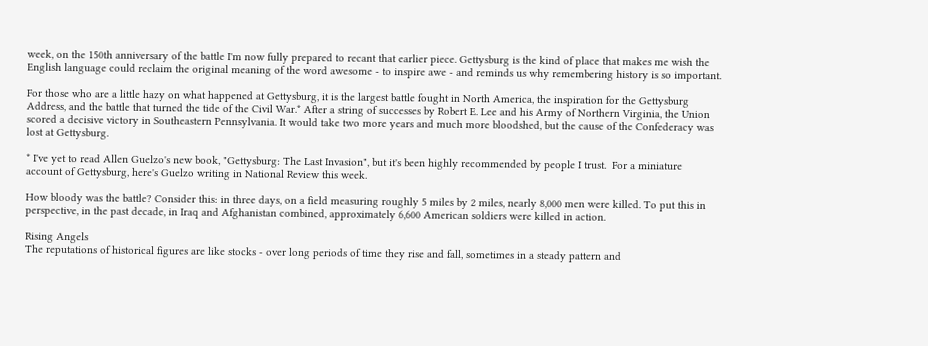week, on the 150th anniversary of the battle I'm now fully prepared to recant that earlier piece. Gettysburg is the kind of place that makes me wish the English language could reclaim the original meaning of the word awesome - to inspire awe - and reminds us why remembering history is so important.

For those who are a little hazy on what happened at Gettysburg, it is the largest battle fought in North America, the inspiration for the Gettysburg Address, and the battle that turned the tide of the Civil War.* After a string of successes by Robert E. Lee and his Army of Northern Virginia, the Union scored a decisive victory in Southeastern Pennsylvania. It would take two more years and much more bloodshed, but the cause of the Confederacy was lost at Gettysburg.

* I've yet to read Allen Guelzo's new book, "Gettysburg: The Last Invasion", but it's been highly recommended by people I trust.  For a miniature account of Gettysburg, here's Guelzo writing in National Review this week.

How bloody was the battle? Consider this: in three days, on a field measuring roughly 5 miles by 2 miles, nearly 8,000 men were killed. To put this in perspective, in the past decade, in Iraq and Afghanistan combined, approximately 6,600 American soldiers were killed in action.

Rising Angels
The reputations of historical figures are like stocks - over long periods of time they rise and fall, sometimes in a steady pattern and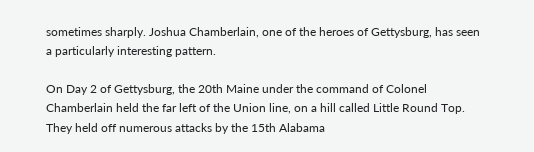sometimes sharply. Joshua Chamberlain, one of the heroes of Gettysburg, has seen a particularly interesting pattern.

On Day 2 of Gettysburg, the 20th Maine under the command of Colonel Chamberlain held the far left of the Union line, on a hill called Little Round Top. They held off numerous attacks by the 15th Alabama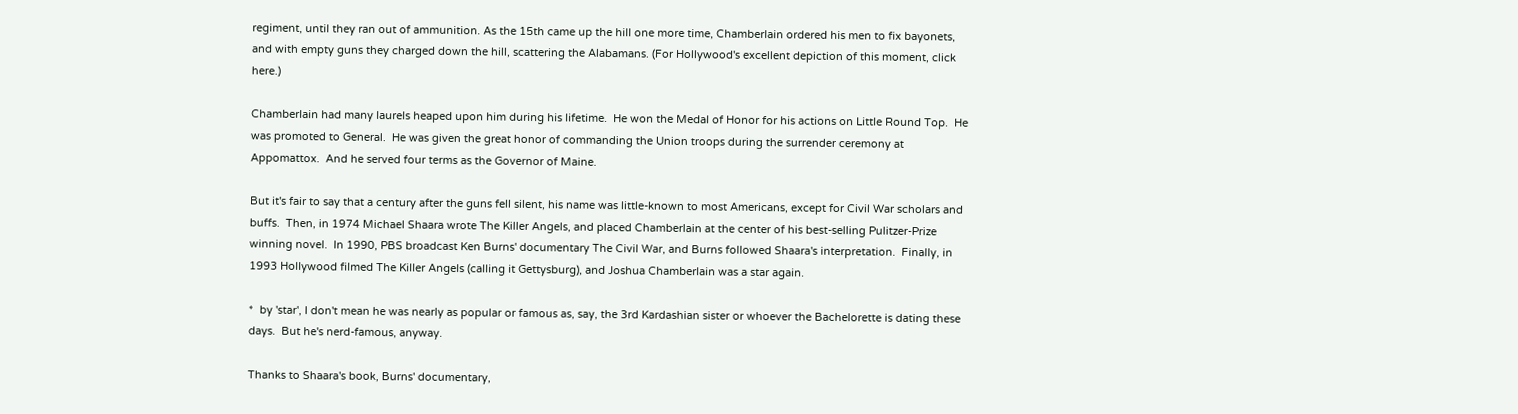regiment, until they ran out of ammunition. As the 15th came up the hill one more time, Chamberlain ordered his men to fix bayonets, and with empty guns they charged down the hill, scattering the Alabamans. (For Hollywood's excellent depiction of this moment, click here.)

Chamberlain had many laurels heaped upon him during his lifetime.  He won the Medal of Honor for his actions on Little Round Top.  He was promoted to General.  He was given the great honor of commanding the Union troops during the surrender ceremony at Appomattox.  And he served four terms as the Governor of Maine.

But it's fair to say that a century after the guns fell silent, his name was little-known to most Americans, except for Civil War scholars and buffs.  Then, in 1974 Michael Shaara wrote The Killer Angels, and placed Chamberlain at the center of his best-selling Pulitzer-Prize winning novel.  In 1990, PBS broadcast Ken Burns' documentary The Civil War, and Burns followed Shaara's interpretation.  Finally, in 1993 Hollywood filmed The Killer Angels (calling it Gettysburg), and Joshua Chamberlain was a star again.

*  by 'star', I don't mean he was nearly as popular or famous as, say, the 3rd Kardashian sister or whoever the Bachelorette is dating these days.  But he's nerd-famous, anyway.

Thanks to Shaara's book, Burns' documentary,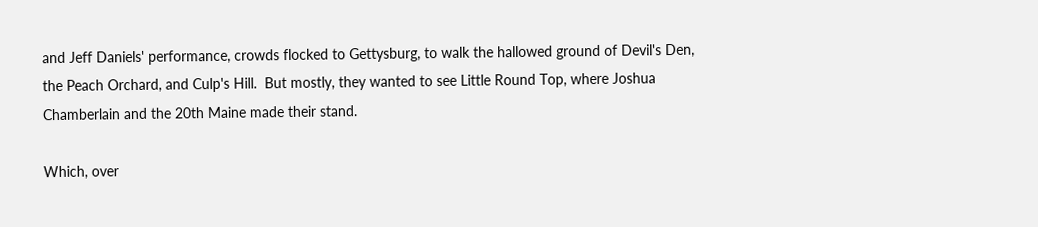and Jeff Daniels' performance, crowds flocked to Gettysburg, to walk the hallowed ground of Devil's Den, the Peach Orchard, and Culp's Hill.  But mostly, they wanted to see Little Round Top, where Joshua Chamberlain and the 20th Maine made their stand.

Which, over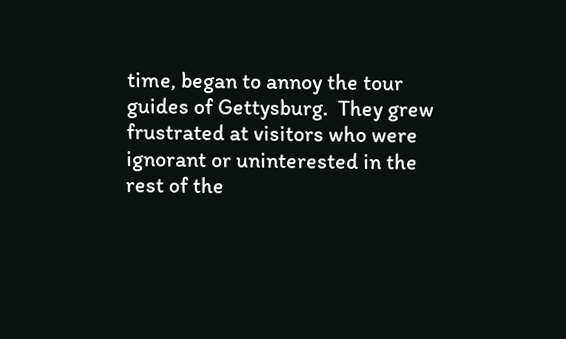time, began to annoy the tour guides of Gettysburg.  They grew frustrated at visitors who were ignorant or uninterested in the rest of the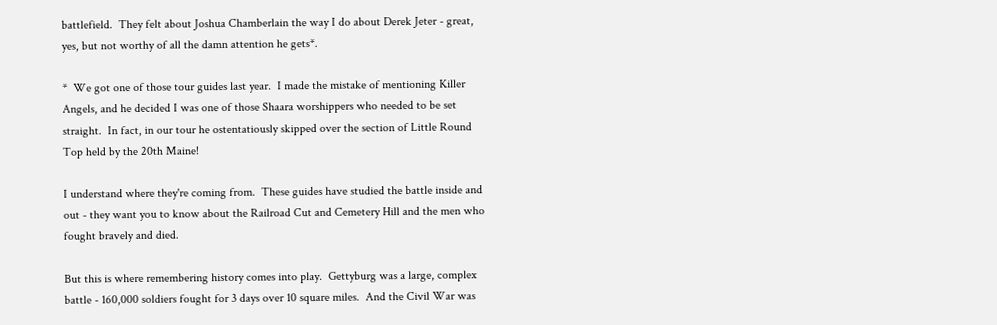battlefield.  They felt about Joshua Chamberlain the way I do about Derek Jeter - great, yes, but not worthy of all the damn attention he gets*.

*  We got one of those tour guides last year.  I made the mistake of mentioning Killer Angels, and he decided I was one of those Shaara worshippers who needed to be set straight.  In fact, in our tour he ostentatiously skipped over the section of Little Round Top held by the 20th Maine!

I understand where they're coming from.  These guides have studied the battle inside and out - they want you to know about the Railroad Cut and Cemetery Hill and the men who fought bravely and died.

But this is where remembering history comes into play.  Gettyburg was a large, complex battle - 160,000 soldiers fought for 3 days over 10 square miles.  And the Civil War was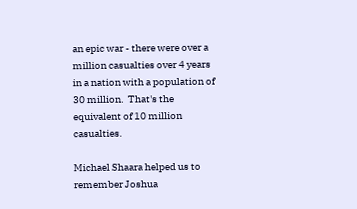an epic war - there were over a million casualties over 4 years in a nation with a population of 30 million.  That's the equivalent of 10 million casualties.

Michael Shaara helped us to remember Joshua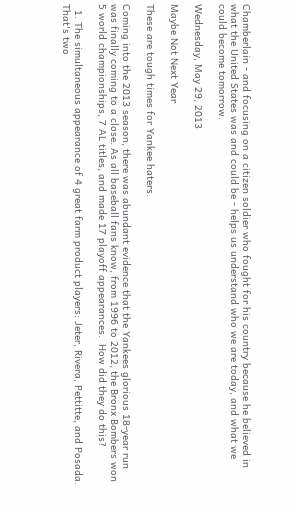Chamberlain - and focusing on a citizen soldier who fought for his country because he believed in what the United States was and could be - helps us understand who we are today, and what we could become tomorrow.

Wednesday, May 29, 2013

Maybe Not Next Year

These are tough times for Yankee haters.

Coming into the 2013 season, there was abundant evidence that the Yankees glorious 18-year run was finally coming to a close. As all baseball fans know, from 1996 to 2012, the Bronx Bombers won 5 world championships, 7 AL titles, and made 17 playoff appearances.  How did they do this?

  1. The simultaneous appearance of 4 great farm product players: Jeter, Rivera, Pettitte, and Posada.  That's two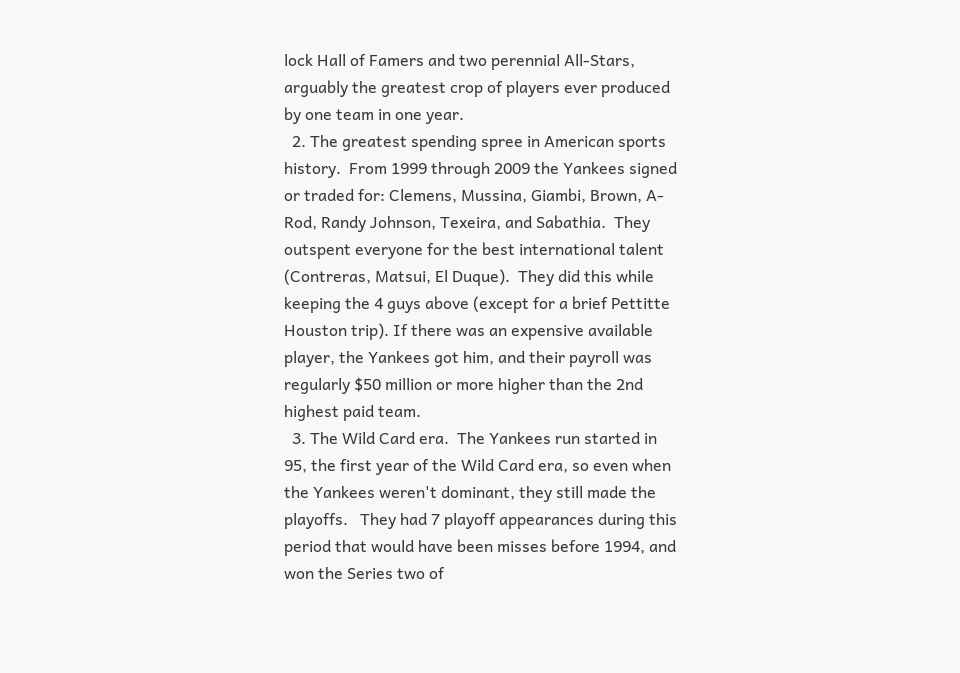lock Hall of Famers and two perennial All-Stars, arguably the greatest crop of players ever produced by one team in one year.
  2. The greatest spending spree in American sports history.  From 1999 through 2009 the Yankees signed or traded for: Clemens, Mussina, Giambi, Brown, A-Rod, Randy Johnson, Texeira, and Sabathia.  They outspent everyone for the best international talent (Contreras, Matsui, El Duque).  They did this while keeping the 4 guys above (except for a brief Pettitte Houston trip). If there was an expensive available player, the Yankees got him, and their payroll was regularly $50 million or more higher than the 2nd highest paid team.
  3. The Wild Card era.  The Yankees run started in 95, the first year of the Wild Card era, so even when the Yankees weren't dominant, they still made the playoffs.   They had 7 playoff appearances during this period that would have been misses before 1994, and won the Series two of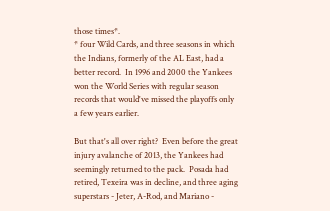those times*.
* four Wild Cards, and three seasons in which the Indians, formerly of the AL East, had a better record.  In 1996 and 2000 the Yankees won the World Series with regular season records that would've missed the playoffs only a few years earlier.

But that's all over right?  Even before the great injury avalanche of 2013, the Yankees had seemingly returned to the pack.  Posada had retired, Texeira was in decline, and three aging superstars - Jeter, A-Rod, and Mariano -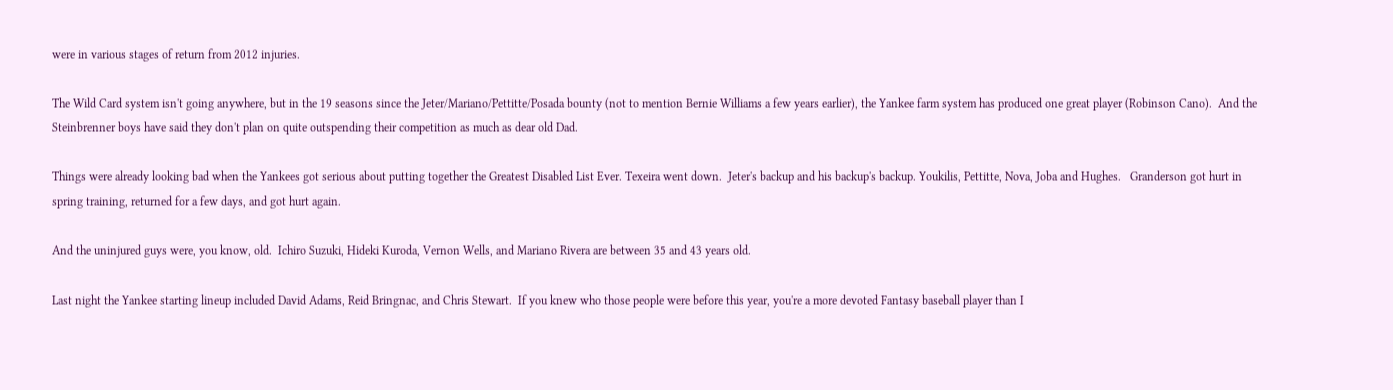were in various stages of return from 2012 injuries.

The Wild Card system isn't going anywhere, but in the 19 seasons since the Jeter/Mariano/Pettitte/Posada bounty (not to mention Bernie Williams a few years earlier), the Yankee farm system has produced one great player (Robinson Cano).  And the Steinbrenner boys have said they don't plan on quite outspending their competition as much as dear old Dad.

Things were already looking bad when the Yankees got serious about putting together the Greatest Disabled List Ever. Texeira went down.  Jeter's backup and his backup's backup. Youkilis, Pettitte, Nova, Joba and Hughes.   Granderson got hurt in spring training, returned for a few days, and got hurt again.

And the uninjured guys were, you know, old.  Ichiro Suzuki, Hideki Kuroda, Vernon Wells, and Mariano Rivera are between 35 and 43 years old.

Last night the Yankee starting lineup included David Adams, Reid Bringnac, and Chris Stewart.  If you knew who those people were before this year, you're a more devoted Fantasy baseball player than I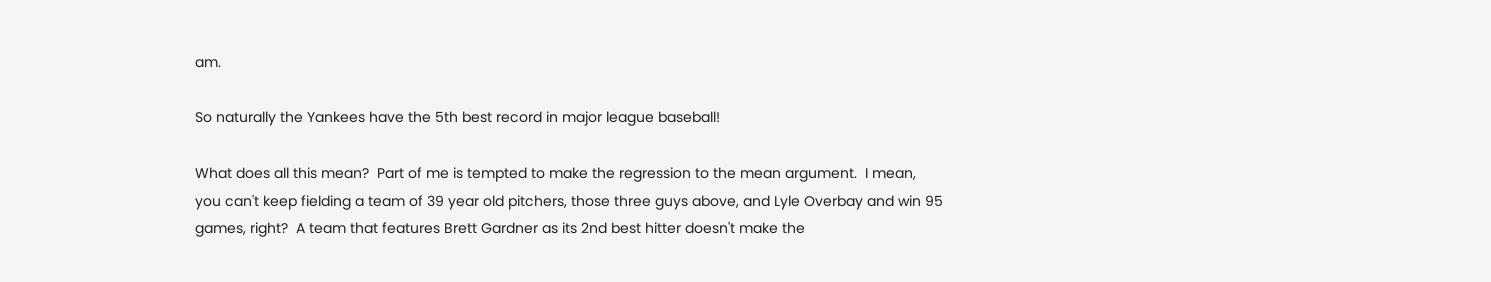am.

So naturally the Yankees have the 5th best record in major league baseball!

What does all this mean?  Part of me is tempted to make the regression to the mean argument.  I mean, you can't keep fielding a team of 39 year old pitchers, those three guys above, and Lyle Overbay and win 95 games, right?  A team that features Brett Gardner as its 2nd best hitter doesn't make the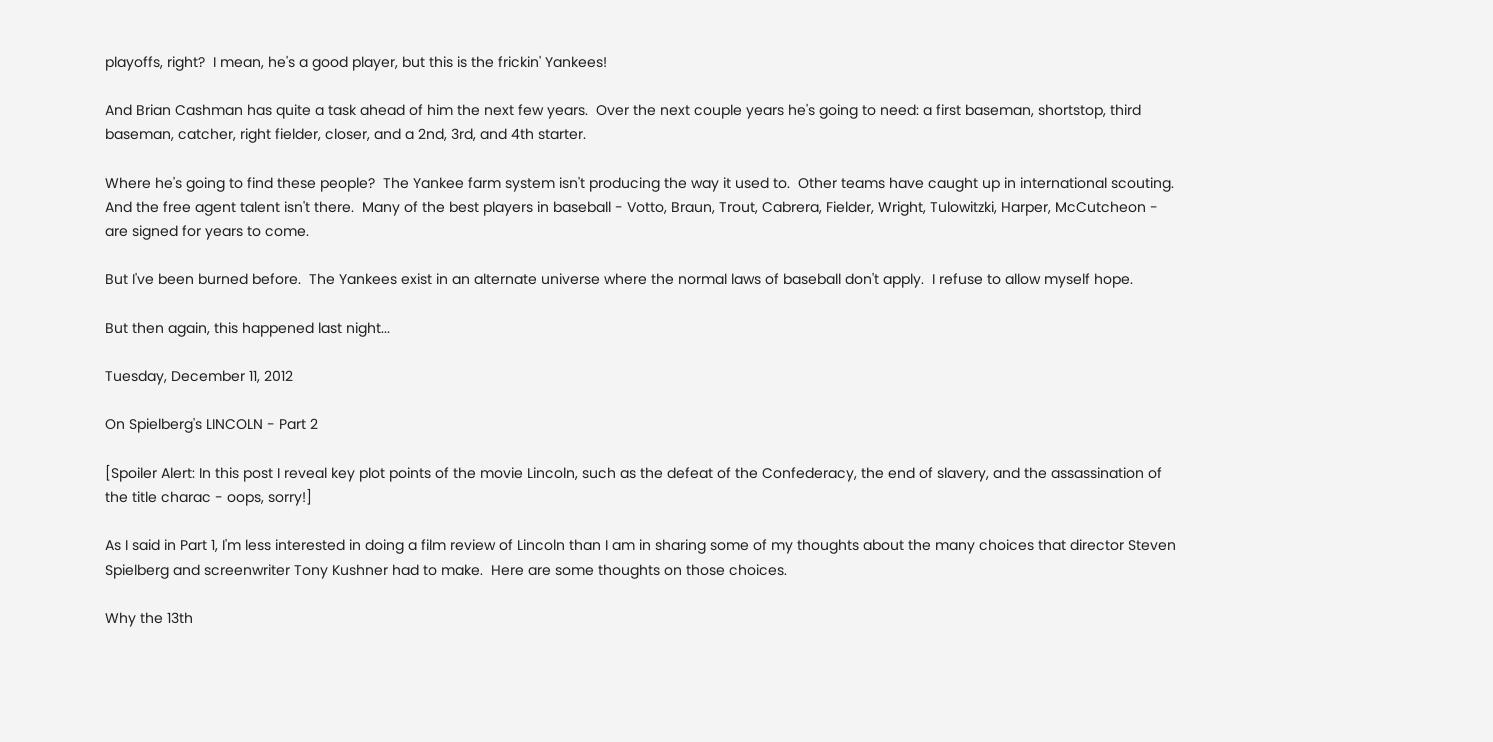playoffs, right?  I mean, he's a good player, but this is the frickin' Yankees!

And Brian Cashman has quite a task ahead of him the next few years.  Over the next couple years he's going to need: a first baseman, shortstop, third baseman, catcher, right fielder, closer, and a 2nd, 3rd, and 4th starter.

Where he's going to find these people?  The Yankee farm system isn't producing the way it used to.  Other teams have caught up in international scouting.  And the free agent talent isn't there.  Many of the best players in baseball - Votto, Braun, Trout, Cabrera, Fielder, Wright, Tulowitzki, Harper, McCutcheon - are signed for years to come.

But I've been burned before.  The Yankees exist in an alternate universe where the normal laws of baseball don't apply.  I refuse to allow myself hope.

But then again, this happened last night...

Tuesday, December 11, 2012

On Spielberg's LINCOLN - Part 2

[Spoiler Alert: In this post I reveal key plot points of the movie Lincoln, such as the defeat of the Confederacy, the end of slavery, and the assassination of the title charac - oops, sorry!]

As I said in Part 1, I'm less interested in doing a film review of Lincoln than I am in sharing some of my thoughts about the many choices that director Steven Spielberg and screenwriter Tony Kushner had to make.  Here are some thoughts on those choices.

Why the 13th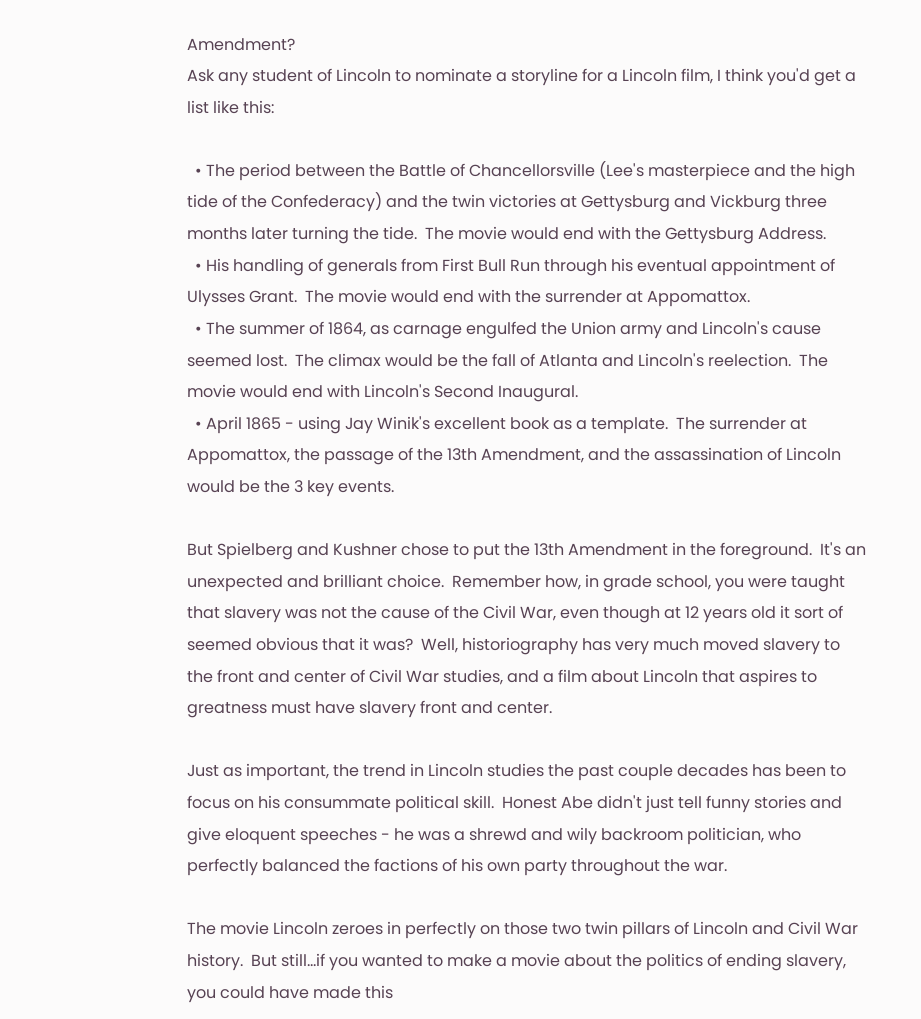Amendment?
Ask any student of Lincoln to nominate a storyline for a Lincoln film, I think you'd get a list like this:

  • The period between the Battle of Chancellorsville (Lee's masterpiece and the high tide of the Confederacy) and the twin victories at Gettysburg and Vickburg three months later turning the tide.  The movie would end with the Gettysburg Address.
  • His handling of generals from First Bull Run through his eventual appointment of Ulysses Grant.  The movie would end with the surrender at Appomattox.
  • The summer of 1864, as carnage engulfed the Union army and Lincoln's cause seemed lost.  The climax would be the fall of Atlanta and Lincoln's reelection.  The movie would end with Lincoln's Second Inaugural.
  • April 1865 - using Jay Winik's excellent book as a template.  The surrender at Appomattox, the passage of the 13th Amendment, and the assassination of Lincoln would be the 3 key events.

But Spielberg and Kushner chose to put the 13th Amendment in the foreground.  It's an unexpected and brilliant choice.  Remember how, in grade school, you were taught that slavery was not the cause of the Civil War, even though at 12 years old it sort of seemed obvious that it was?  Well, historiography has very much moved slavery to the front and center of Civil War studies, and a film about Lincoln that aspires to greatness must have slavery front and center.

Just as important, the trend in Lincoln studies the past couple decades has been to focus on his consummate political skill.  Honest Abe didn't just tell funny stories and give eloquent speeches - he was a shrewd and wily backroom politician, who perfectly balanced the factions of his own party throughout the war.

The movie Lincoln zeroes in perfectly on those two twin pillars of Lincoln and Civil War history.  But still...if you wanted to make a movie about the politics of ending slavery, you could have made this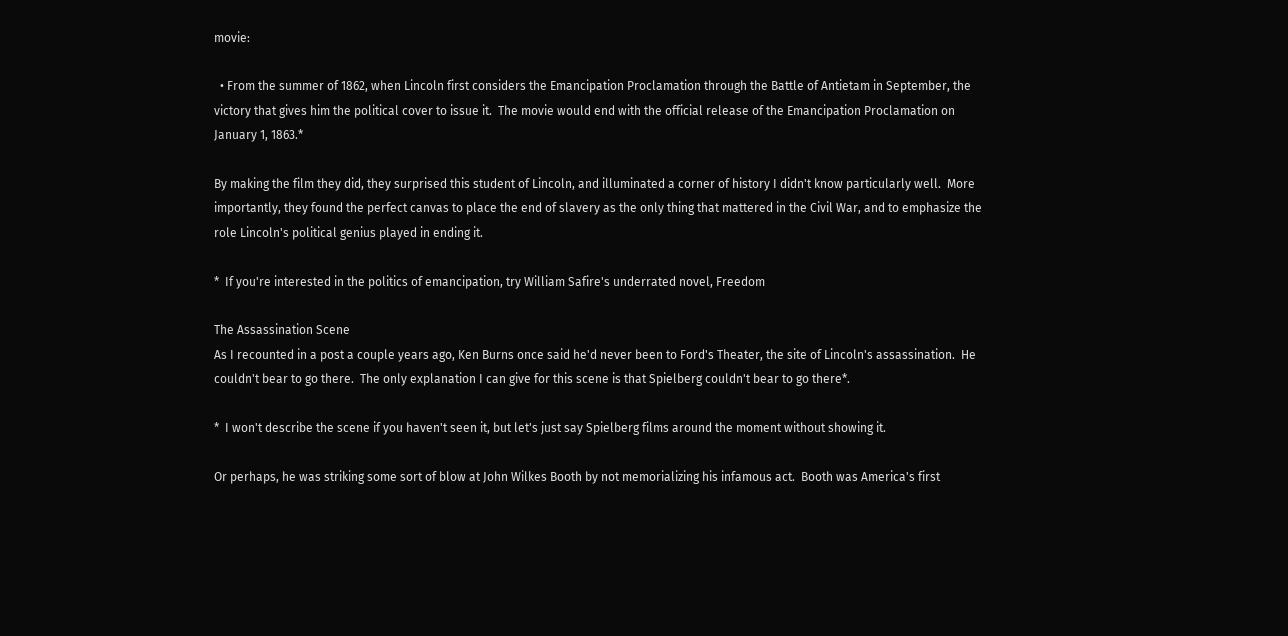movie:

  • From the summer of 1862, when Lincoln first considers the Emancipation Proclamation through the Battle of Antietam in September, the victory that gives him the political cover to issue it.  The movie would end with the official release of the Emancipation Proclamation on January 1, 1863.*

By making the film they did, they surprised this student of Lincoln, and illuminated a corner of history I didn't know particularly well.  More importantly, they found the perfect canvas to place the end of slavery as the only thing that mattered in the Civil War, and to emphasize the role Lincoln's political genius played in ending it.

*  If you're interested in the politics of emancipation, try William Safire's underrated novel, Freedom

The Assassination Scene
As I recounted in a post a couple years ago, Ken Burns once said he'd never been to Ford's Theater, the site of Lincoln's assassination.  He couldn't bear to go there.  The only explanation I can give for this scene is that Spielberg couldn't bear to go there*.

*  I won't describe the scene if you haven't seen it, but let's just say Spielberg films around the moment without showing it.

Or perhaps, he was striking some sort of blow at John Wilkes Booth by not memorializing his infamous act.  Booth was America's first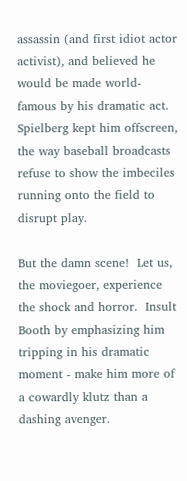assassin (and first idiot actor activist), and believed he would be made world-famous by his dramatic act.  Spielberg kept him offscreen, the way baseball broadcasts refuse to show the imbeciles running onto the field to disrupt play.

But the damn scene!  Let us, the moviegoer, experience the shock and horror.  Insult Booth by emphasizing him tripping in his dramatic moment - make him more of a cowardly klutz than a dashing avenger.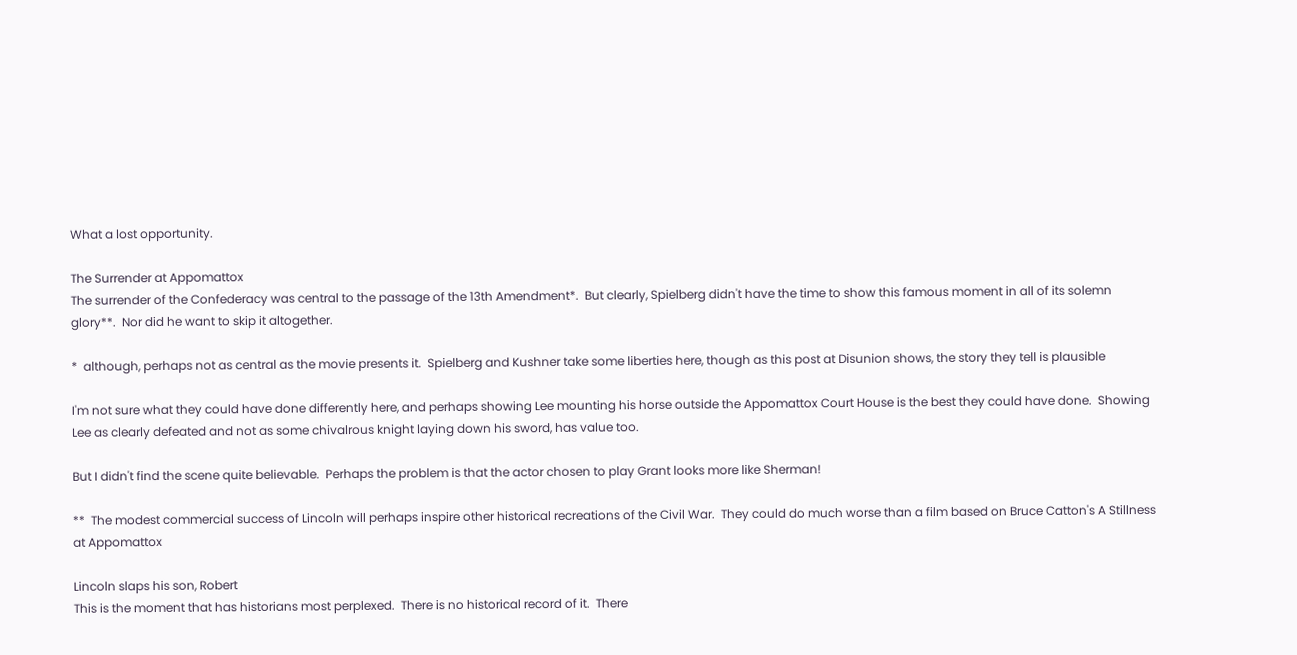What a lost opportunity.

The Surrender at Appomattox
The surrender of the Confederacy was central to the passage of the 13th Amendment*.  But clearly, Spielberg didn't have the time to show this famous moment in all of its solemn glory**.  Nor did he want to skip it altogether.

*  although, perhaps not as central as the movie presents it.  Spielberg and Kushner take some liberties here, though as this post at Disunion shows, the story they tell is plausible

I'm not sure what they could have done differently here, and perhaps showing Lee mounting his horse outside the Appomattox Court House is the best they could have done.  Showing Lee as clearly defeated and not as some chivalrous knight laying down his sword, has value too.

But I didn't find the scene quite believable.  Perhaps the problem is that the actor chosen to play Grant looks more like Sherman!

**  The modest commercial success of Lincoln will perhaps inspire other historical recreations of the Civil War.  They could do much worse than a film based on Bruce Catton's A Stillness at Appomattox

Lincoln slaps his son, Robert
This is the moment that has historians most perplexed.  There is no historical record of it.  There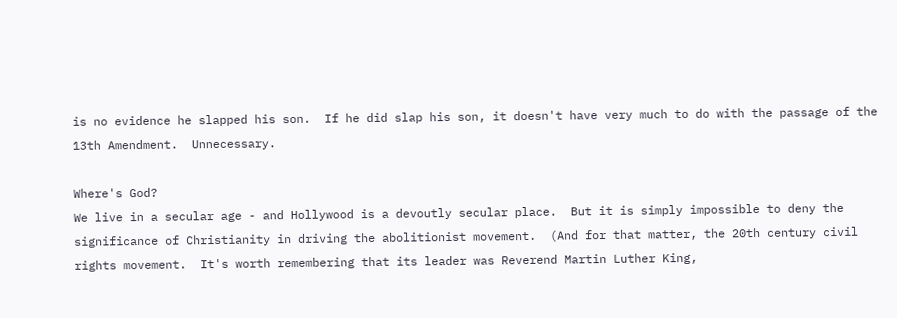is no evidence he slapped his son.  If he did slap his son, it doesn't have very much to do with the passage of the 13th Amendment.  Unnecessary.

Where's God?
We live in a secular age - and Hollywood is a devoutly secular place.  But it is simply impossible to deny the significance of Christianity in driving the abolitionist movement.  (And for that matter, the 20th century civil rights movement.  It's worth remembering that its leader was Reverend Martin Luther King,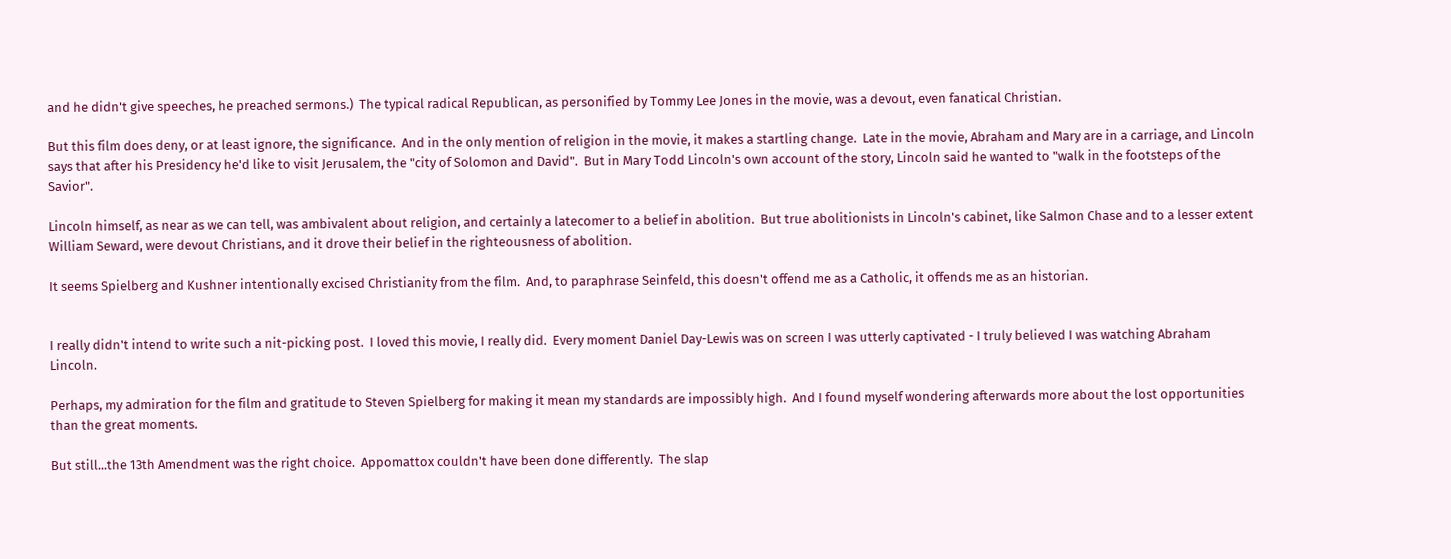and he didn't give speeches, he preached sermons.)  The typical radical Republican, as personified by Tommy Lee Jones in the movie, was a devout, even fanatical Christian.

But this film does deny, or at least ignore, the significance.  And in the only mention of religion in the movie, it makes a startling change.  Late in the movie, Abraham and Mary are in a carriage, and Lincoln says that after his Presidency he'd like to visit Jerusalem, the "city of Solomon and David".  But in Mary Todd Lincoln's own account of the story, Lincoln said he wanted to "walk in the footsteps of the Savior".

Lincoln himself, as near as we can tell, was ambivalent about religion, and certainly a latecomer to a belief in abolition.  But true abolitionists in Lincoln's cabinet, like Salmon Chase and to a lesser extent William Seward, were devout Christians, and it drove their belief in the righteousness of abolition.

It seems Spielberg and Kushner intentionally excised Christianity from the film.  And, to paraphrase Seinfeld, this doesn't offend me as a Catholic, it offends me as an historian.


I really didn't intend to write such a nit-picking post.  I loved this movie, I really did.  Every moment Daniel Day-Lewis was on screen I was utterly captivated - I truly believed I was watching Abraham Lincoln.

Perhaps, my admiration for the film and gratitude to Steven Spielberg for making it mean my standards are impossibly high.  And I found myself wondering afterwards more about the lost opportunities than the great moments.

But still...the 13th Amendment was the right choice.  Appomattox couldn't have been done differently.  The slap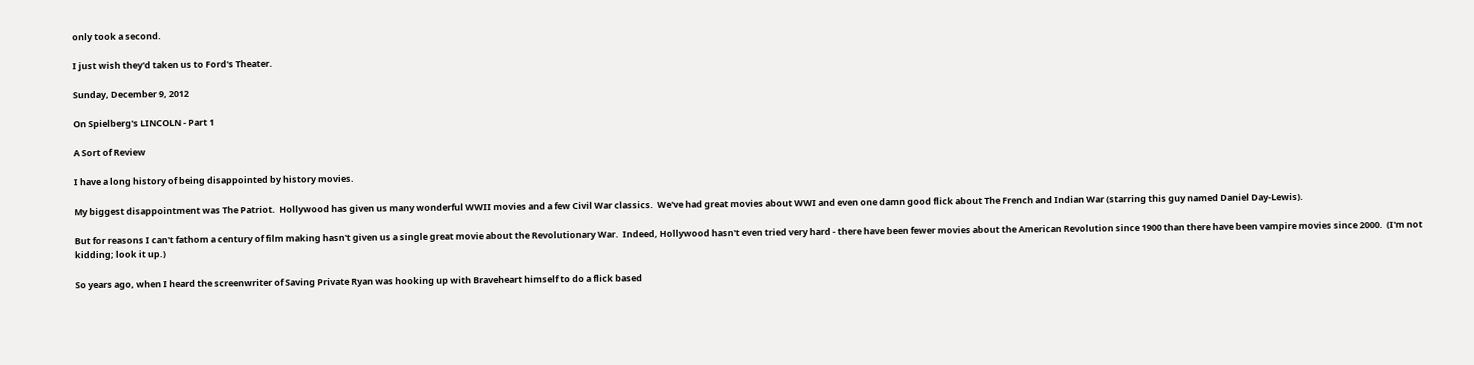only took a second.

I just wish they'd taken us to Ford's Theater.

Sunday, December 9, 2012

On Spielberg's LINCOLN - Part 1

A Sort of Review

I have a long history of being disappointed by history movies.

My biggest disappointment was The Patriot.  Hollywood has given us many wonderful WWII movies and a few Civil War classics.  We've had great movies about WWI and even one damn good flick about The French and Indian War (starring this guy named Daniel Day-Lewis).

But for reasons I can't fathom a century of film making hasn't given us a single great movie about the Revolutionary War.  Indeed, Hollywood hasn't even tried very hard - there have been fewer movies about the American Revolution since 1900 than there have been vampire movies since 2000.  (I'm not kidding; look it up.)

So years ago, when I heard the screenwriter of Saving Private Ryan was hooking up with Braveheart himself to do a flick based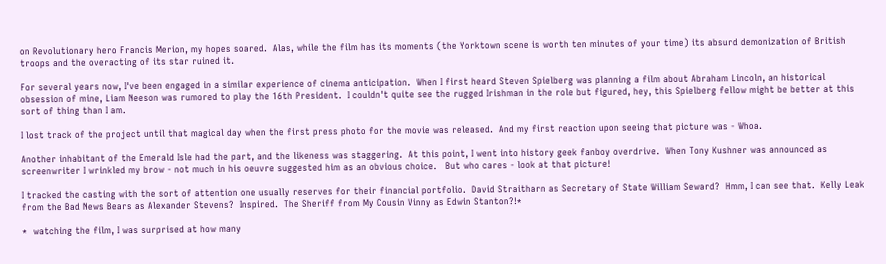on Revolutionary hero Francis Merion, my hopes soared.  Alas, while the film has its moments (the Yorktown scene is worth ten minutes of your time) its absurd demonization of British troops and the overacting of its star ruined it.

For several years now, I've been engaged in a similar experience of cinema anticipation.  When I first heard Steven Spielberg was planning a film about Abraham Lincoln, an historical obsession of mine, Liam Neeson was rumored to play the 16th President.  I couldn't quite see the rugged Irishman in the role but figured, hey, this Spielberg fellow might be better at this sort of thing than I am.

I lost track of the project until that magical day when the first press photo for the movie was released.  And my first reaction upon seeing that picture was - Whoa.

Another inhabitant of the Emerald Isle had the part, and the likeness was staggering.  At this point, I went into history geek fanboy overdrive.  When Tony Kushner was announced as screenwriter I wrinkled my brow - not much in his oeuvre suggested him as an obvious choice.   But who cares - look at that picture!

I tracked the casting with the sort of attention one usually reserves for their financial portfolio.  David Straitharn as Secretary of State William Seward?  Hmm, I can see that.  Kelly Leak from the Bad News Bears as Alexander Stevens?  Inspired.  The Sheriff from My Cousin Vinny as Edwin Stanton?!*

*  watching the film, I was surprised at how many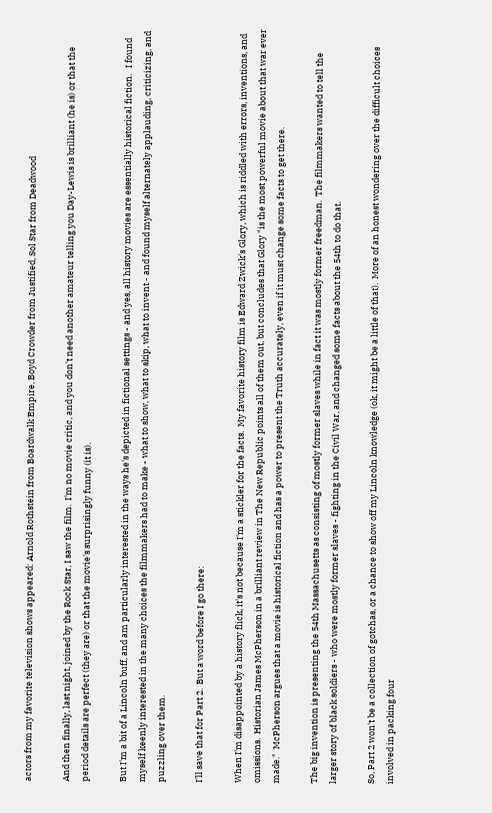actors from my favorite television shows appeared: Arnold Rothstein from Boardwalk Empire, Boyd Crowder from Justified, Sol Star from Deadwood

And then finally, last night, joined by the Rock Star, I saw the film.  I'm no movie critic, and you don't need another amateur telling you Day-Lewis is brilliant (he is) or that the period details are perfect (they are) or that the movie's surprisingly funny (it is).

But I'm a bit of a Lincoln buff, and am particularly interested in the ways he's depicted in fictional settings - and yes, all history movies are essentially historical fiction.   I found myself keenly interested in the many choices the filmmakers had to make - what to show, what to skip, what to invent - and found myself alternately applauding, criticizing, and puzzling over them.

I'll save that for Part 2.  But a word before I go there:

When I'm disappointed by a history flick, it's not because I'm a stickler for the facts.  My favorite history film is Edward Zwick's Glory, which is riddled with errors, inventions, and omissions.  Historian James McPherson in a brilliant review in The New Republic points all of them out, but concludes that Glory "is the most powerful movie about that war ever made."  McPherson argues that a movie is historical fiction and has a power to present the Truth accurately, even if it must change some facts to get there.

The big invention is presenting the 54th Massachusetts as consisting of mostly former slaves while in fact it was mostly former freedman.  The filmmakers wanted to tell the larger story of black soldiers - who were mostly former slaves - fighting in the Civil War, and changed some facts about the 54th to do that.

So, Part 2 won't be a collection of gotchas, or a chance to show off my Lincoln knowledge (ok, it might be a little of that).  More of an honest wondering over the difficult choices involved in packing four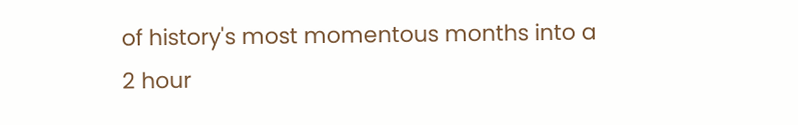of history's most momentous months into a 2 hour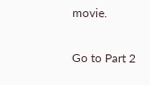movie.

Go to Part 2